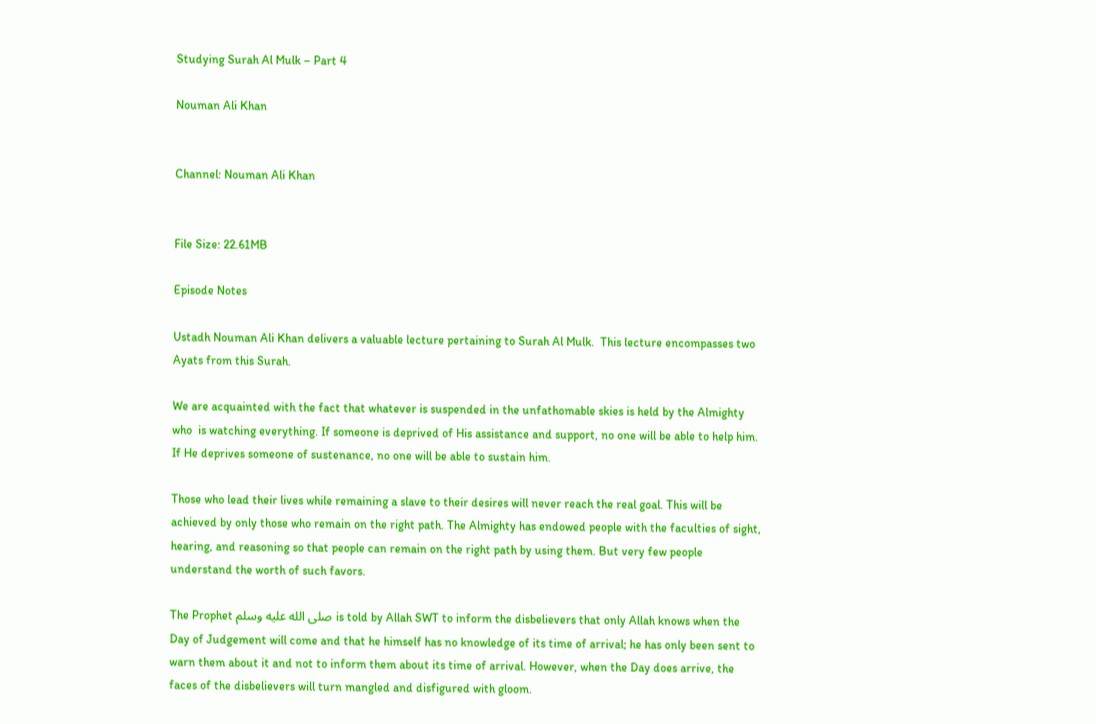Studying Surah Al Mulk – Part 4

Nouman Ali Khan


Channel: Nouman Ali Khan


File Size: 22.61MB

Episode Notes

Ustadh Nouman Ali Khan delivers a valuable lecture pertaining to Surah Al Mulk.  This lecture encompasses two Ayats from this Surah.

We are acquainted with the fact that whatever is suspended in the unfathomable skies is held by the Almighty who  is watching everything. If someone is deprived of His assistance and support, no one will be able to help him. If He deprives someone of sustenance, no one will be able to sustain him.

Those who lead their lives while remaining a slave to their desires will never reach the real goal. This will be achieved by only those who remain on the right path. The Almighty has endowed people with the faculties of sight, hearing, and reasoning so that people can remain on the right path by using them. But very few people understand the worth of such favors.

The Prophet صلى الله عليه وسلم is told by Allah SWT to inform the disbelievers that only Allah knows when the Day of Judgement will come and that he himself has no knowledge of its time of arrival; he has only been sent to warn them about it and not to inform them about its time of arrival. However, when the Day does arrive, the faces of the disbelievers will turn mangled and disfigured with gloom.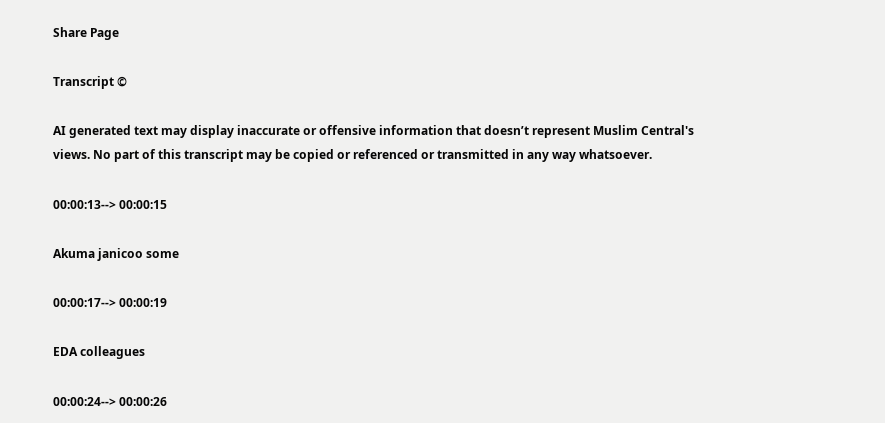Share Page

Transcript ©

AI generated text may display inaccurate or offensive information that doesn’t represent Muslim Central's views. No part of this transcript may be copied or referenced or transmitted in any way whatsoever.

00:00:13--> 00:00:15

Akuma janicoo some

00:00:17--> 00:00:19

EDA colleagues

00:00:24--> 00:00:26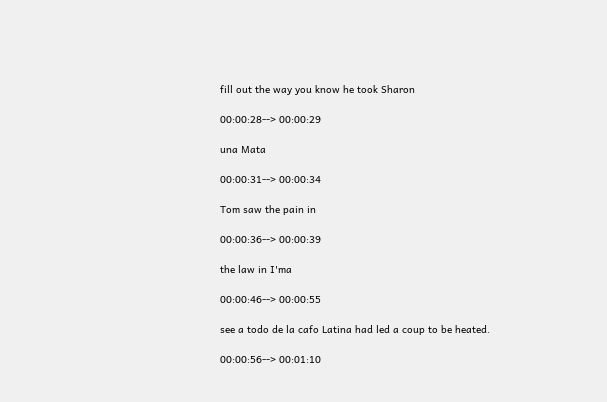fill out the way you know he took Sharon

00:00:28--> 00:00:29

una Mata

00:00:31--> 00:00:34

Tom saw the pain in

00:00:36--> 00:00:39

the law in I'ma

00:00:46--> 00:00:55

see a todo de la cafo Latina had led a coup to be heated.

00:00:56--> 00:01:10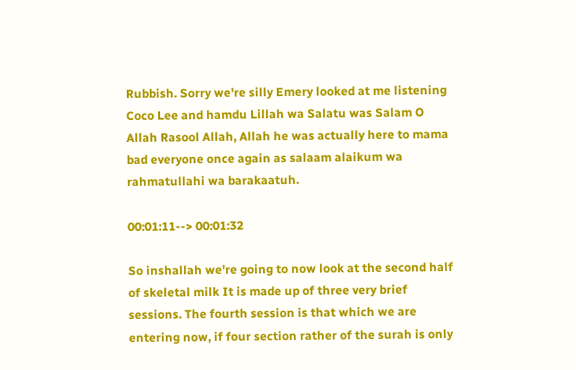Rubbish. Sorry we're silly Emery looked at me listening Coco Lee and hamdu Lillah wa Salatu was Salam O Allah Rasool Allah, Allah he was actually here to mama bad everyone once again as salaam alaikum wa rahmatullahi wa barakaatuh.

00:01:11--> 00:01:32

So inshallah we're going to now look at the second half of skeletal milk It is made up of three very brief sessions. The fourth session is that which we are entering now, if four section rather of the surah is only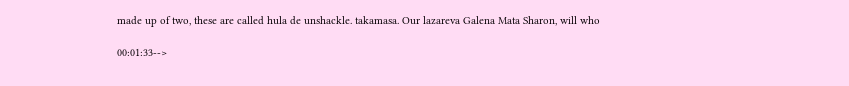made up of two, these are called hula de unshackle. takamasa. Our lazareva Galena Mata Sharon, will who

00:01:33-->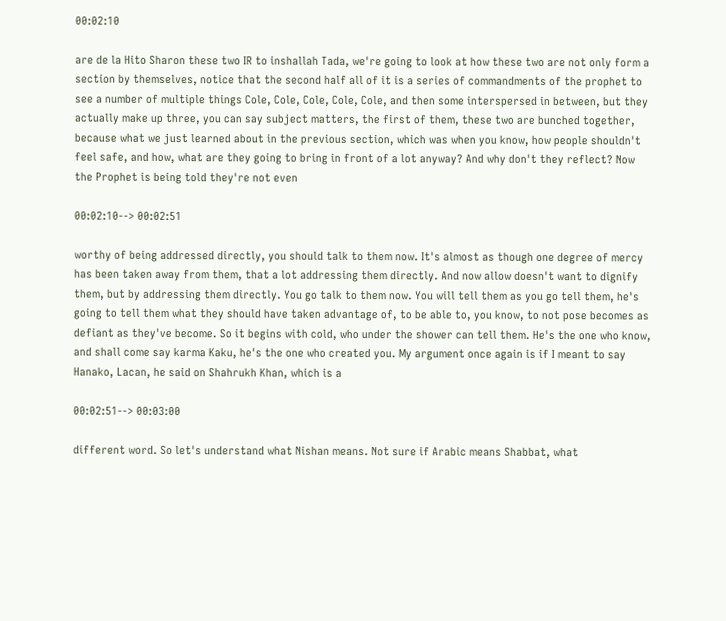00:02:10

are de la Hito Sharon these two IR to inshallah Tada, we're going to look at how these two are not only form a section by themselves, notice that the second half all of it is a series of commandments of the prophet to see a number of multiple things Cole, Cole, Cole, Cole, Cole, and then some interspersed in between, but they actually make up three, you can say subject matters, the first of them, these two are bunched together, because what we just learned about in the previous section, which was when you know, how people shouldn't feel safe, and how, what are they going to bring in front of a lot anyway? And why don't they reflect? Now the Prophet is being told they're not even

00:02:10--> 00:02:51

worthy of being addressed directly, you should talk to them now. It's almost as though one degree of mercy has been taken away from them, that a lot addressing them directly. And now allow doesn't want to dignify them, but by addressing them directly. You go talk to them now. You will tell them as you go tell them, he's going to tell them what they should have taken advantage of, to be able to, you know, to not pose becomes as defiant as they've become. So it begins with cold, who under the shower can tell them. He's the one who know, and shall come say karma Kaku, he's the one who created you. My argument once again is if I meant to say Hanako, Lacan, he said on Shahrukh Khan, which is a

00:02:51--> 00:03:00

different word. So let's understand what Nishan means. Not sure if Arabic means Shabbat, what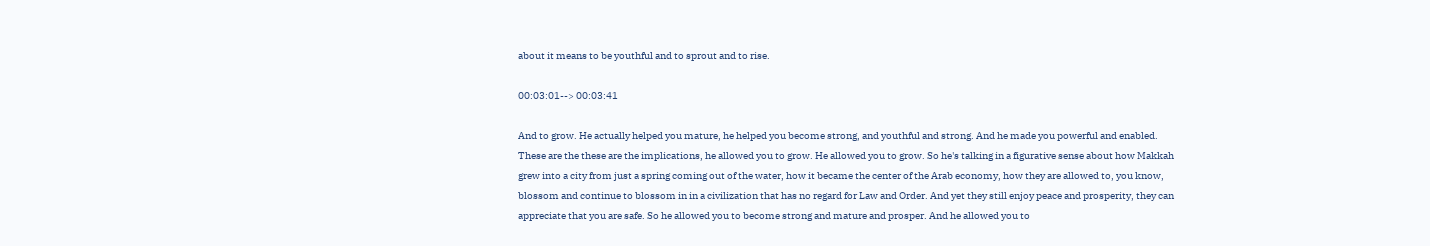about it means to be youthful and to sprout and to rise.

00:03:01--> 00:03:41

And to grow. He actually helped you mature, he helped you become strong, and youthful and strong. And he made you powerful and enabled. These are the these are the implications, he allowed you to grow. He allowed you to grow. So he's talking in a figurative sense about how Makkah grew into a city from just a spring coming out of the water, how it became the center of the Arab economy, how they are allowed to, you know, blossom and continue to blossom in in a civilization that has no regard for Law and Order. And yet they still enjoy peace and prosperity, they can appreciate that you are safe. So he allowed you to become strong and mature and prosper. And he allowed you to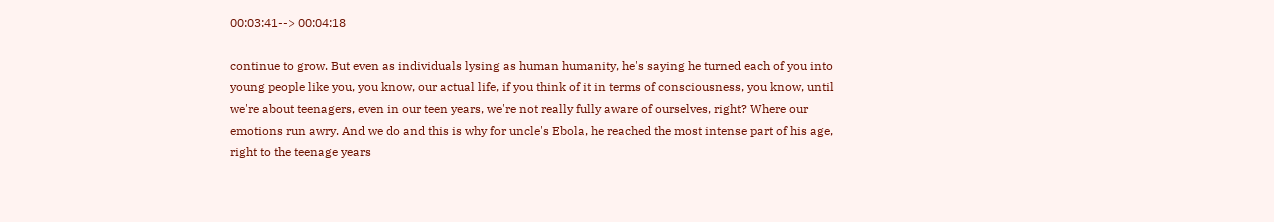00:03:41--> 00:04:18

continue to grow. But even as individuals lysing as human humanity, he's saying he turned each of you into young people like you, you know, our actual life, if you think of it in terms of consciousness, you know, until we're about teenagers, even in our teen years, we're not really fully aware of ourselves, right? Where our emotions run awry. And we do and this is why for uncle's Ebola, he reached the most intense part of his age, right to the teenage years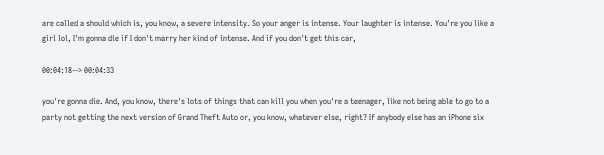are called a should which is, you know, a severe intensity. So your anger is intense. Your laughter is intense. You're you like a girl lol, I'm gonna die if I don't marry her kind of intense. And if you don't get this car,

00:04:18--> 00:04:33

you're gonna die. And, you know, there's lots of things that can kill you when you're a teenager, like not being able to go to a party not getting the next version of Grand Theft Auto or, you know, whatever else, right? If anybody else has an iPhone six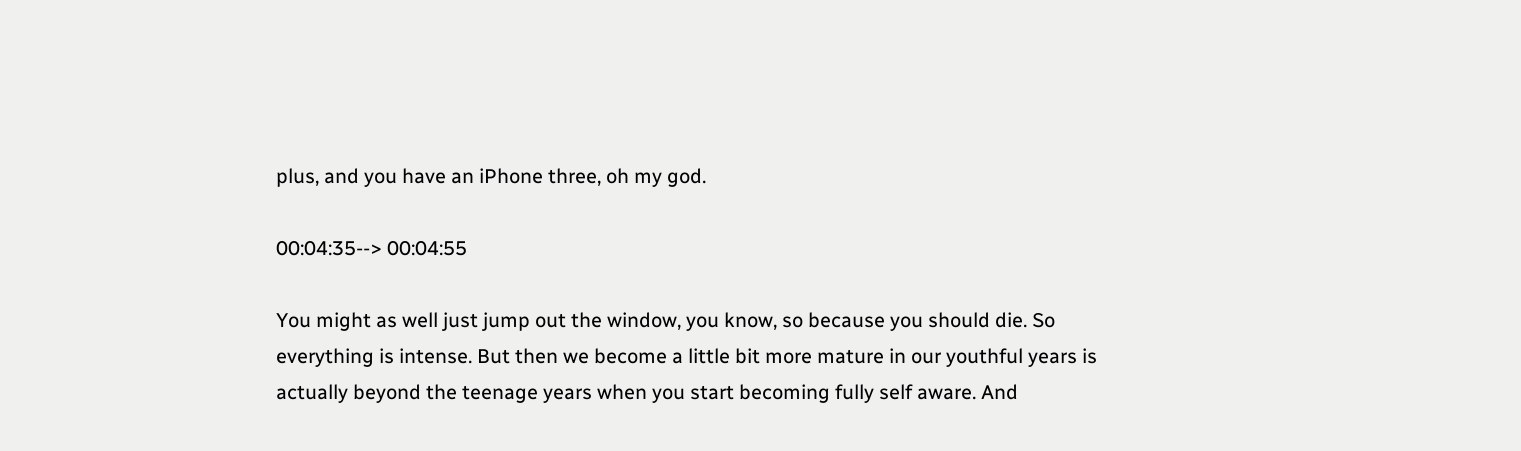plus, and you have an iPhone three, oh my god.

00:04:35--> 00:04:55

You might as well just jump out the window, you know, so because you should die. So everything is intense. But then we become a little bit more mature in our youthful years is actually beyond the teenage years when you start becoming fully self aware. And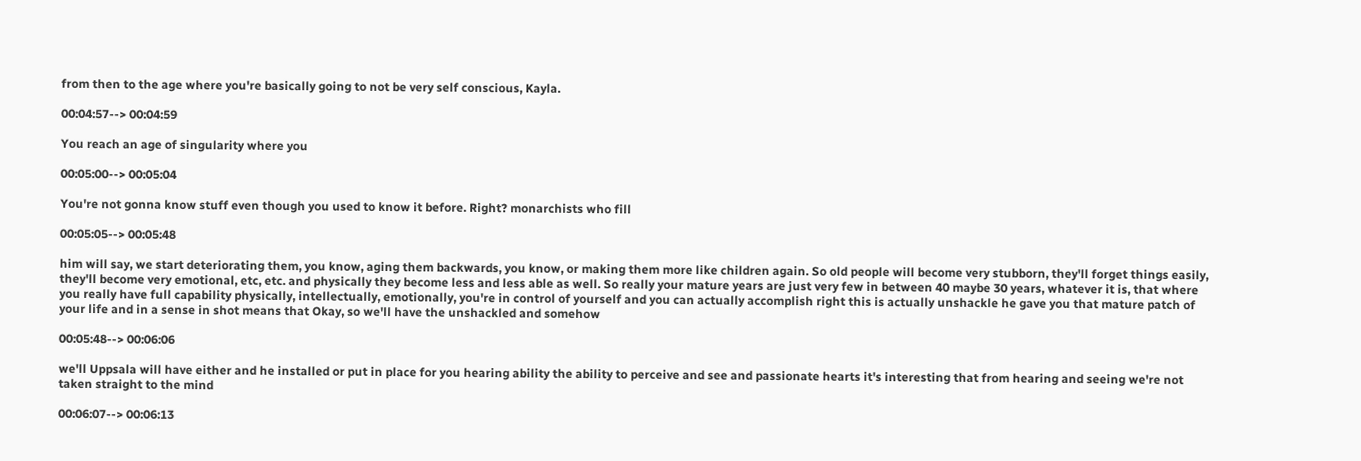from then to the age where you're basically going to not be very self conscious, Kayla.

00:04:57--> 00:04:59

You reach an age of singularity where you

00:05:00--> 00:05:04

You're not gonna know stuff even though you used to know it before. Right? monarchists who fill

00:05:05--> 00:05:48

him will say, we start deteriorating them, you know, aging them backwards, you know, or making them more like children again. So old people will become very stubborn, they'll forget things easily, they'll become very emotional, etc, etc. and physically they become less and less able as well. So really your mature years are just very few in between 40 maybe 30 years, whatever it is, that where you really have full capability physically, intellectually, emotionally, you're in control of yourself and you can actually accomplish right this is actually unshackle he gave you that mature patch of your life and in a sense in shot means that Okay, so we'll have the unshackled and somehow

00:05:48--> 00:06:06

we'll Uppsala will have either and he installed or put in place for you hearing ability the ability to perceive and see and passionate hearts it's interesting that from hearing and seeing we're not taken straight to the mind

00:06:07--> 00:06:13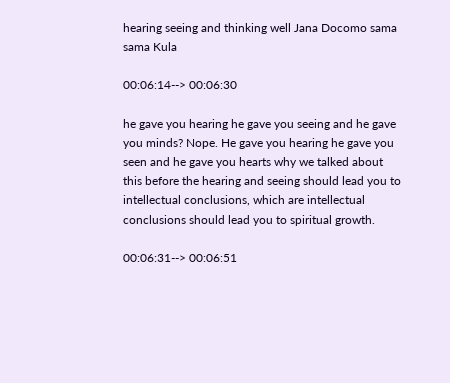hearing seeing and thinking well Jana Docomo sama sama Kula

00:06:14--> 00:06:30

he gave you hearing he gave you seeing and he gave you minds? Nope. He gave you hearing he gave you seen and he gave you hearts why we talked about this before the hearing and seeing should lead you to intellectual conclusions, which are intellectual conclusions should lead you to spiritual growth.

00:06:31--> 00:06:51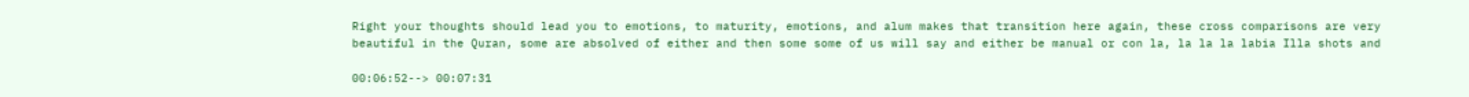Right your thoughts should lead you to emotions, to maturity, emotions, and alum makes that transition here again, these cross comparisons are very beautiful in the Quran, some are absolved of either and then some some of us will say and either be manual or con la, la la la labia Illa shots and

00:06:52--> 00:07:31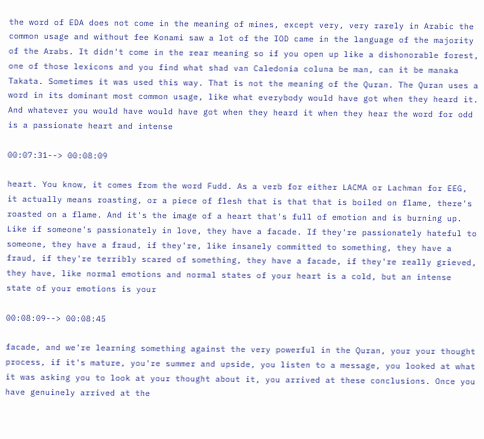the word of EDA does not come in the meaning of mines, except very, very rarely in Arabic the common usage and without fee Konami saw a lot of the IOD came in the language of the majority of the Arabs. It didn't come in the rear meaning so if you open up like a dishonorable forest, one of those lexicons and you find what shad van Caledonia coluna be man, can it be manaka Takata. Sometimes it was used this way. That is not the meaning of the Quran. The Quran uses a word in its dominant most common usage, like what everybody would have got when they heard it. And whatever you would have would have got when they heard it when they hear the word for odd is a passionate heart and intense

00:07:31--> 00:08:09

heart. You know, it comes from the word Fudd. As a verb for either LACMA or Lachman for EEG, it actually means roasting, or a piece of flesh that is that that is boiled on flame, there's roasted on a flame. And it's the image of a heart that's full of emotion and is burning up. Like if someone's passionately in love, they have a facade. If they're passionately hateful to someone, they have a fraud, if they're, like insanely committed to something, they have a fraud, if they're terribly scared of something, they have a facade, if they're really grieved, they have, like normal emotions and normal states of your heart is a cold, but an intense state of your emotions is your

00:08:09--> 00:08:45

facade, and we're learning something against the very powerful in the Quran, your your thought process, if it's mature, you're summer and upside, you listen to a message, you looked at what it was asking you to look at your thought about it, you arrived at these conclusions. Once you have genuinely arrived at the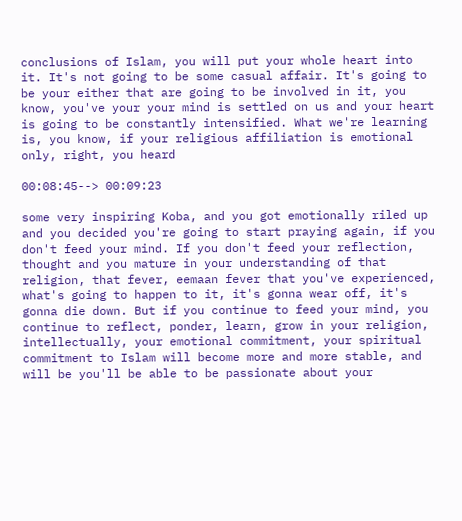conclusions of Islam, you will put your whole heart into it. It's not going to be some casual affair. It's going to be your either that are going to be involved in it, you know, you've your your mind is settled on us and your heart is going to be constantly intensified. What we're learning is, you know, if your religious affiliation is emotional only, right, you heard

00:08:45--> 00:09:23

some very inspiring Koba, and you got emotionally riled up and you decided you're going to start praying again, if you don't feed your mind. If you don't feed your reflection, thought and you mature in your understanding of that religion, that fever, eemaan fever that you've experienced, what's going to happen to it, it's gonna wear off, it's gonna die down. But if you continue to feed your mind, you continue to reflect, ponder, learn, grow in your religion, intellectually, your emotional commitment, your spiritual commitment to Islam will become more and more stable, and will be you'll be able to be passionate about your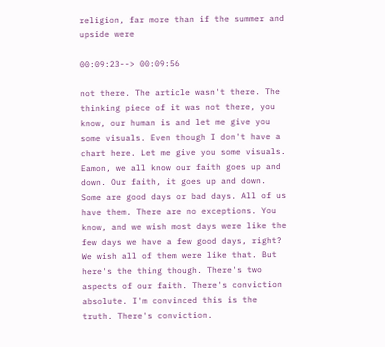religion, far more than if the summer and upside were

00:09:23--> 00:09:56

not there. The article wasn't there. The thinking piece of it was not there, you know, our human is and let me give you some visuals. Even though I don't have a chart here. Let me give you some visuals. Eamon, we all know our faith goes up and down. Our faith, it goes up and down. Some are good days or bad days. All of us have them. There are no exceptions. You know, and we wish most days were like the few days we have a few good days, right? We wish all of them were like that. But here's the thing though. There's two aspects of our faith. There's conviction absolute. I'm convinced this is the truth. There's conviction.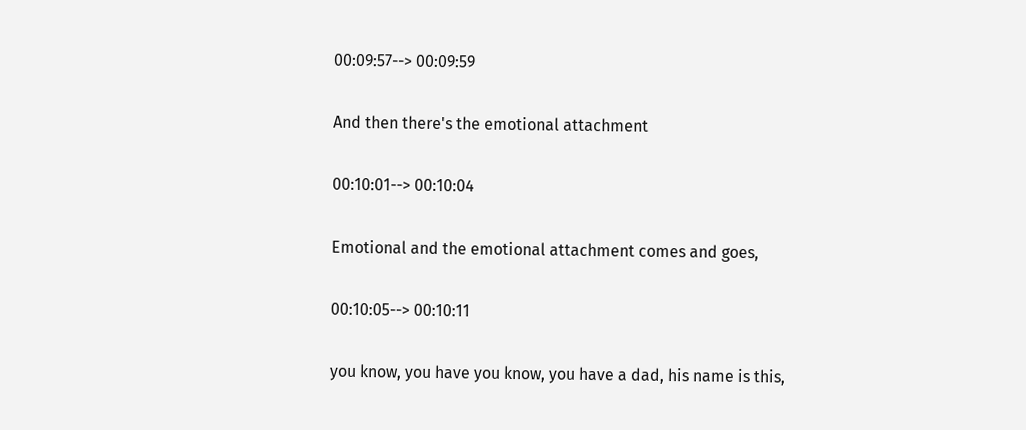00:09:57--> 00:09:59

And then there's the emotional attachment

00:10:01--> 00:10:04

Emotional and the emotional attachment comes and goes,

00:10:05--> 00:10:11

you know, you have you know, you have a dad, his name is this,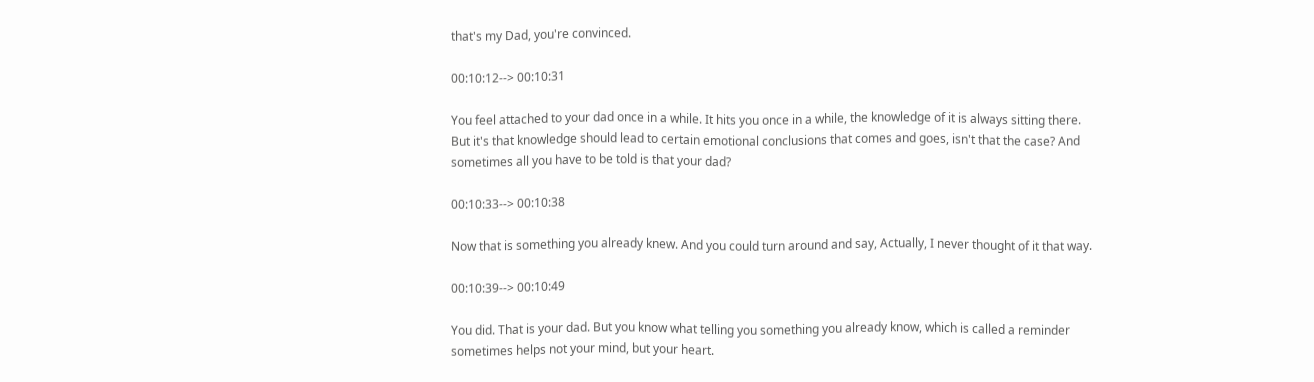that's my Dad, you're convinced.

00:10:12--> 00:10:31

You feel attached to your dad once in a while. It hits you once in a while, the knowledge of it is always sitting there. But it's that knowledge should lead to certain emotional conclusions that comes and goes, isn't that the case? And sometimes all you have to be told is that your dad?

00:10:33--> 00:10:38

Now that is something you already knew. And you could turn around and say, Actually, I never thought of it that way.

00:10:39--> 00:10:49

You did. That is your dad. But you know what telling you something you already know, which is called a reminder sometimes helps not your mind, but your heart.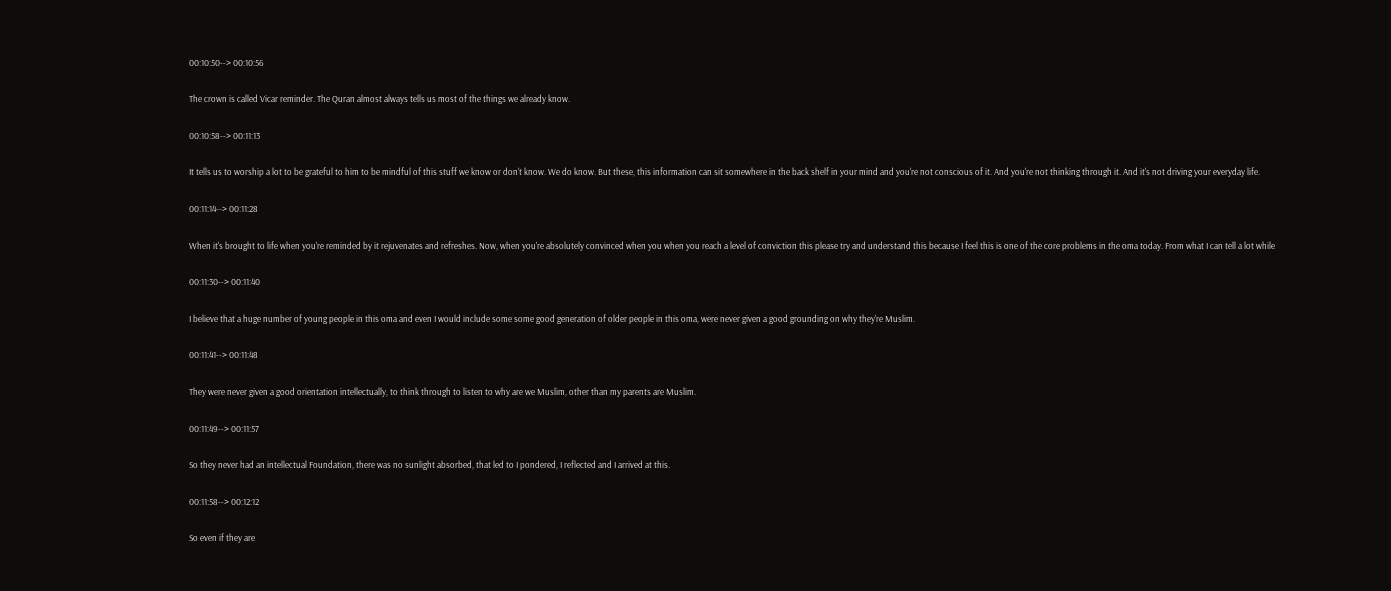00:10:50--> 00:10:56

The crown is called Vicar reminder. The Quran almost always tells us most of the things we already know.

00:10:58--> 00:11:13

It tells us to worship a lot to be grateful to him to be mindful of this stuff we know or don't know. We do know. But these, this information can sit somewhere in the back shelf in your mind and you're not conscious of it. And you're not thinking through it. And it's not driving your everyday life.

00:11:14--> 00:11:28

When it's brought to life when you're reminded by it rejuvenates and refreshes. Now, when you're absolutely convinced when you when you reach a level of conviction this please try and understand this because I feel this is one of the core problems in the oma today. From what I can tell a lot while

00:11:30--> 00:11:40

I believe that a huge number of young people in this oma and even I would include some some good generation of older people in this oma, were never given a good grounding on why they're Muslim.

00:11:41--> 00:11:48

They were never given a good orientation intellectually, to think through to listen to why are we Muslim, other than my parents are Muslim.

00:11:49--> 00:11:57

So they never had an intellectual Foundation, there was no sunlight absorbed, that led to I pondered, I reflected and I arrived at this.

00:11:58--> 00:12:12

So even if they are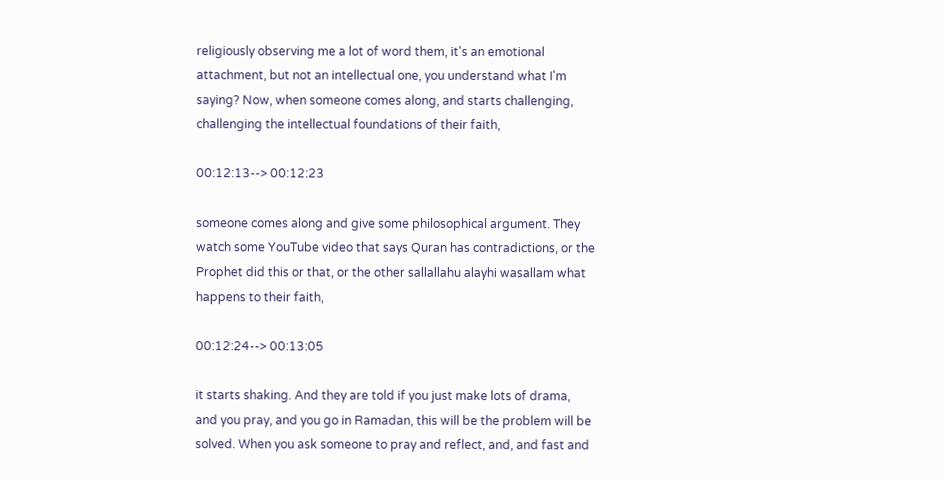religiously observing me a lot of word them, it's an emotional attachment, but not an intellectual one, you understand what I'm saying? Now, when someone comes along, and starts challenging, challenging the intellectual foundations of their faith,

00:12:13--> 00:12:23

someone comes along and give some philosophical argument. They watch some YouTube video that says Quran has contradictions, or the Prophet did this or that, or the other sallallahu alayhi wasallam what happens to their faith,

00:12:24--> 00:13:05

it starts shaking. And they are told if you just make lots of drama, and you pray, and you go in Ramadan, this will be the problem will be solved. When you ask someone to pray and reflect, and, and fast and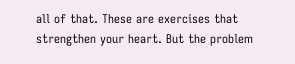all of that. These are exercises that strengthen your heart. But the problem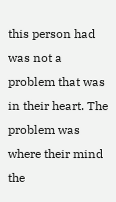this person had was not a problem that was in their heart. The problem was where their mind the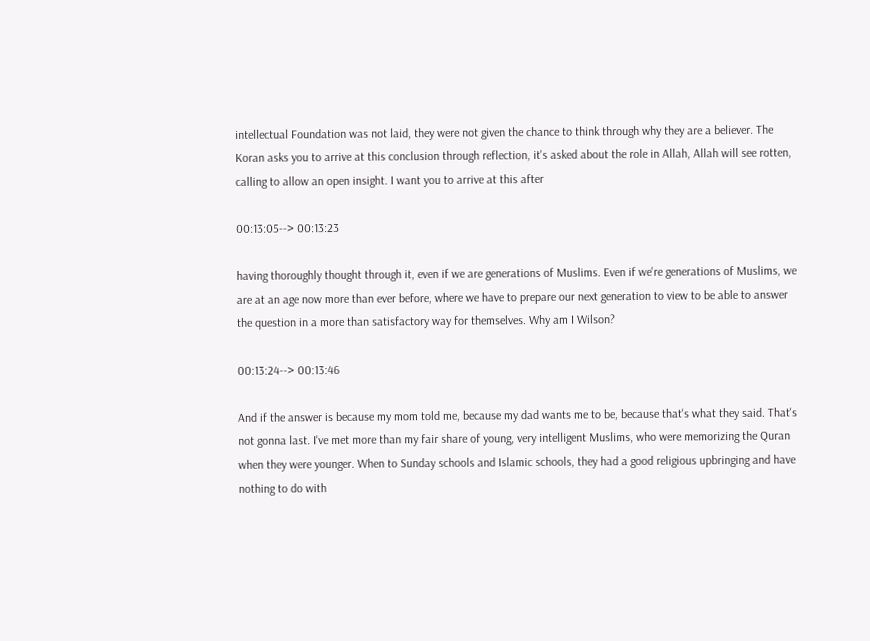intellectual Foundation was not laid, they were not given the chance to think through why they are a believer. The Koran asks you to arrive at this conclusion through reflection, it's asked about the role in Allah, Allah will see rotten, calling to allow an open insight. I want you to arrive at this after

00:13:05--> 00:13:23

having thoroughly thought through it, even if we are generations of Muslims. Even if we're generations of Muslims, we are at an age now more than ever before, where we have to prepare our next generation to view to be able to answer the question in a more than satisfactory way for themselves. Why am I Wilson?

00:13:24--> 00:13:46

And if the answer is because my mom told me, because my dad wants me to be, because that's what they said. That's not gonna last. I've met more than my fair share of young, very intelligent Muslims, who were memorizing the Quran when they were younger. When to Sunday schools and Islamic schools, they had a good religious upbringing and have nothing to do with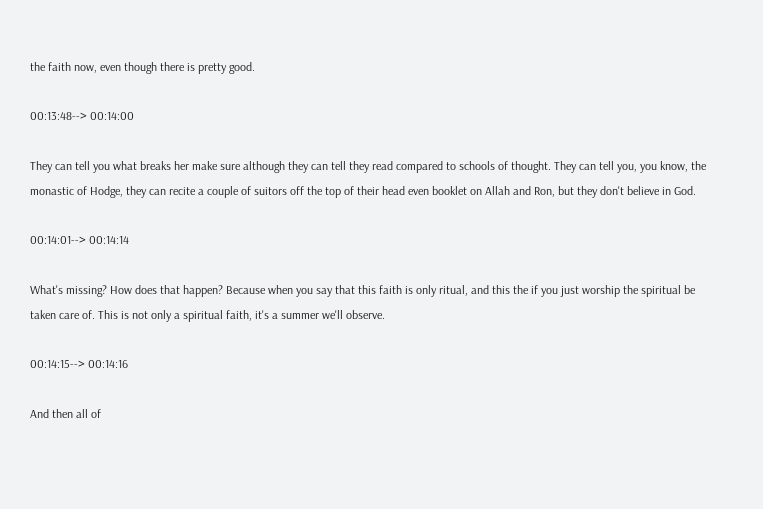the faith now, even though there is pretty good.

00:13:48--> 00:14:00

They can tell you what breaks her make sure although they can tell they read compared to schools of thought. They can tell you, you know, the monastic of Hodge, they can recite a couple of suitors off the top of their head even booklet on Allah and Ron, but they don't believe in God.

00:14:01--> 00:14:14

What's missing? How does that happen? Because when you say that this faith is only ritual, and this the if you just worship the spiritual be taken care of. This is not only a spiritual faith, it's a summer we'll observe.

00:14:15--> 00:14:16

And then all of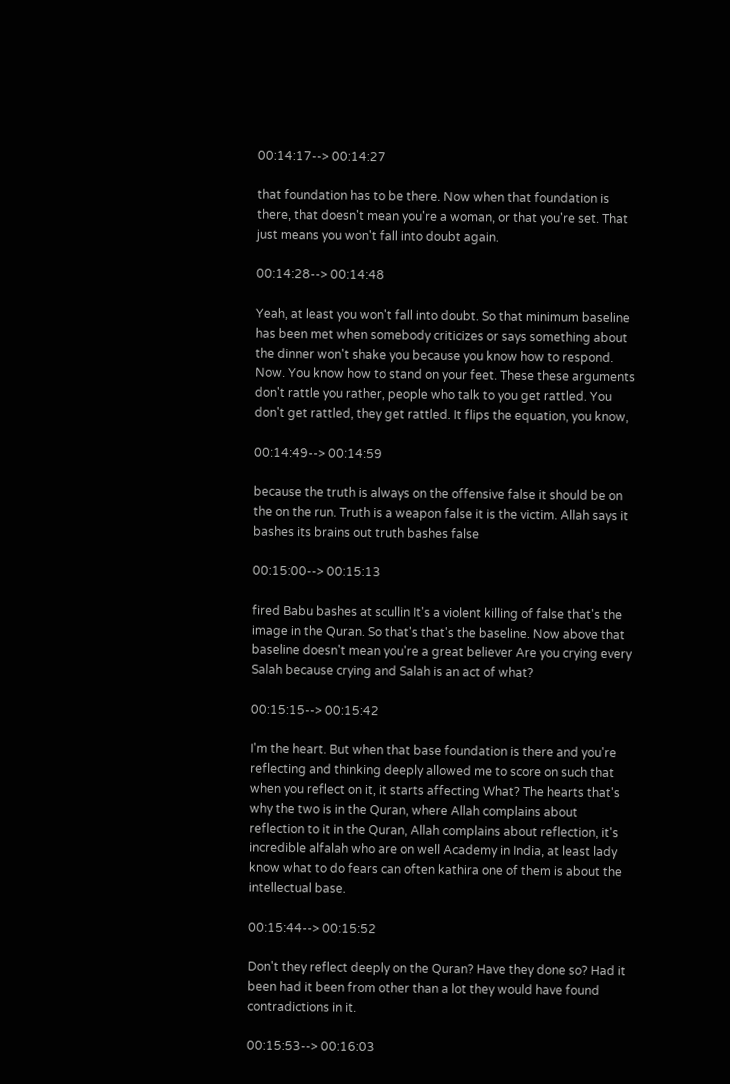00:14:17--> 00:14:27

that foundation has to be there. Now when that foundation is there, that doesn't mean you're a woman, or that you're set. That just means you won't fall into doubt again.

00:14:28--> 00:14:48

Yeah, at least you won't fall into doubt. So that minimum baseline has been met when somebody criticizes or says something about the dinner won't shake you because you know how to respond. Now. You know how to stand on your feet. These these arguments don't rattle you rather, people who talk to you get rattled. You don't get rattled, they get rattled. It flips the equation, you know,

00:14:49--> 00:14:59

because the truth is always on the offensive false it should be on the on the run. Truth is a weapon false it is the victim. Allah says it bashes its brains out truth bashes false

00:15:00--> 00:15:13

fired Babu bashes at scullin It's a violent killing of false that's the image in the Quran. So that's that's the baseline. Now above that baseline doesn't mean you're a great believer Are you crying every Salah because crying and Salah is an act of what?

00:15:15--> 00:15:42

I'm the heart. But when that base foundation is there and you're reflecting and thinking deeply allowed me to score on such that when you reflect on it, it starts affecting What? The hearts that's why the two is in the Quran, where Allah complains about reflection to it in the Quran, Allah complains about reflection, it's incredible alfalah who are on well Academy in India, at least lady know what to do fears can often kathira one of them is about the intellectual base.

00:15:44--> 00:15:52

Don't they reflect deeply on the Quran? Have they done so? Had it been had it been from other than a lot they would have found contradictions in it.

00:15:53--> 00:16:03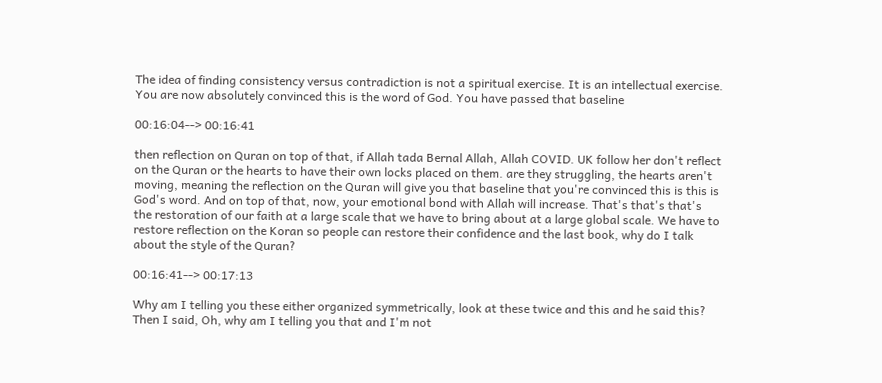The idea of finding consistency versus contradiction is not a spiritual exercise. It is an intellectual exercise. You are now absolutely convinced this is the word of God. You have passed that baseline

00:16:04--> 00:16:41

then reflection on Quran on top of that, if Allah tada Bernal Allah, Allah COVID. UK follow her don't reflect on the Quran or the hearts to have their own locks placed on them. are they struggling, the hearts aren't moving, meaning the reflection on the Quran will give you that baseline that you're convinced this is this is God's word. And on top of that, now, your emotional bond with Allah will increase. That's that's that's the restoration of our faith at a large scale that we have to bring about at a large global scale. We have to restore reflection on the Koran so people can restore their confidence and the last book, why do I talk about the style of the Quran?

00:16:41--> 00:17:13

Why am I telling you these either organized symmetrically, look at these twice and this and he said this? Then I said, Oh, why am I telling you that and I'm not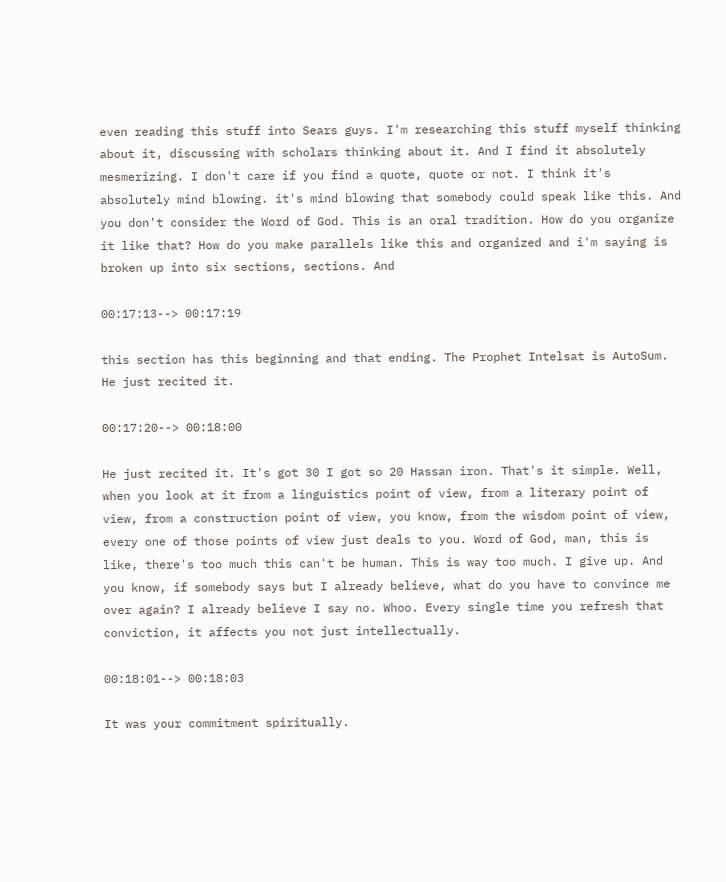even reading this stuff into Sears guys. I'm researching this stuff myself thinking about it, discussing with scholars thinking about it. And I find it absolutely mesmerizing. I don't care if you find a quote, quote or not. I think it's absolutely mind blowing. it's mind blowing that somebody could speak like this. And you don't consider the Word of God. This is an oral tradition. How do you organize it like that? How do you make parallels like this and organized and i'm saying is broken up into six sections, sections. And

00:17:13--> 00:17:19

this section has this beginning and that ending. The Prophet Intelsat is AutoSum. He just recited it.

00:17:20--> 00:18:00

He just recited it. It's got 30 I got so 20 Hassan iron. That's it simple. Well, when you look at it from a linguistics point of view, from a literary point of view, from a construction point of view, you know, from the wisdom point of view, every one of those points of view just deals to you. Word of God, man, this is like, there's too much this can't be human. This is way too much. I give up. And you know, if somebody says but I already believe, what do you have to convince me over again? I already believe I say no. Whoo. Every single time you refresh that conviction, it affects you not just intellectually.

00:18:01--> 00:18:03

It was your commitment spiritually.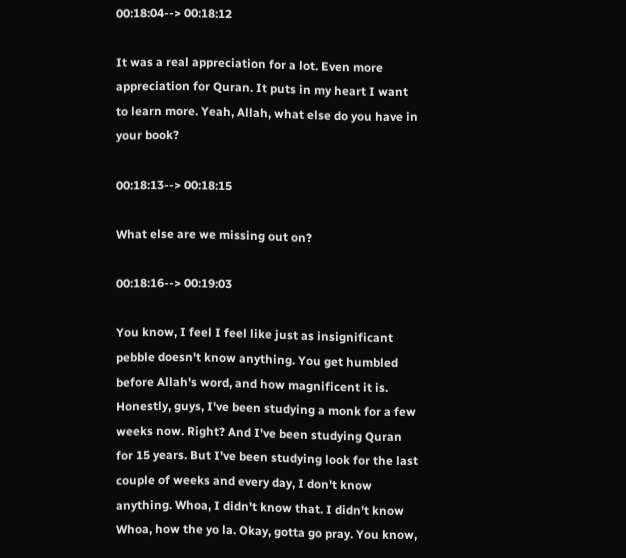00:18:04--> 00:18:12

It was a real appreciation for a lot. Even more appreciation for Quran. It puts in my heart I want to learn more. Yeah, Allah, what else do you have in your book?

00:18:13--> 00:18:15

What else are we missing out on?

00:18:16--> 00:19:03

You know, I feel I feel like just as insignificant pebble doesn't know anything. You get humbled before Allah's word, and how magnificent it is. Honestly, guys, I've been studying a monk for a few weeks now. Right? And I've been studying Quran for 15 years. But I've been studying look for the last couple of weeks and every day, I don't know anything. Whoa, I didn't know that. I didn't know Whoa, how the yo la. Okay, gotta go pray. You know,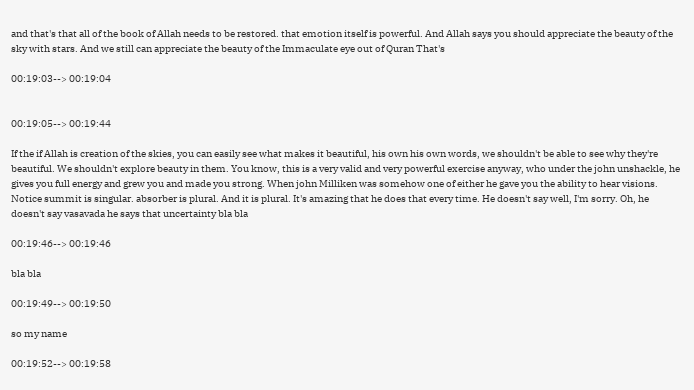and that's that all of the book of Allah needs to be restored. that emotion itself is powerful. And Allah says you should appreciate the beauty of the sky with stars. And we still can appreciate the beauty of the Immaculate eye out of Quran That's

00:19:03--> 00:19:04


00:19:05--> 00:19:44

If the if Allah is creation of the skies, you can easily see what makes it beautiful, his own his own words, we shouldn't be able to see why they're beautiful. We shouldn't explore beauty in them. You know, this is a very valid and very powerful exercise anyway, who under the john unshackle, he gives you full energy and grew you and made you strong. When john Milliken was somehow one of either he gave you the ability to hear visions. Notice summit is singular. absorber is plural. And it is plural. It's amazing that he does that every time. He doesn't say well, I'm sorry. Oh, he doesn't say vasavada he says that uncertainty bla bla

00:19:46--> 00:19:46

bla bla

00:19:49--> 00:19:50

so my name

00:19:52--> 00:19:58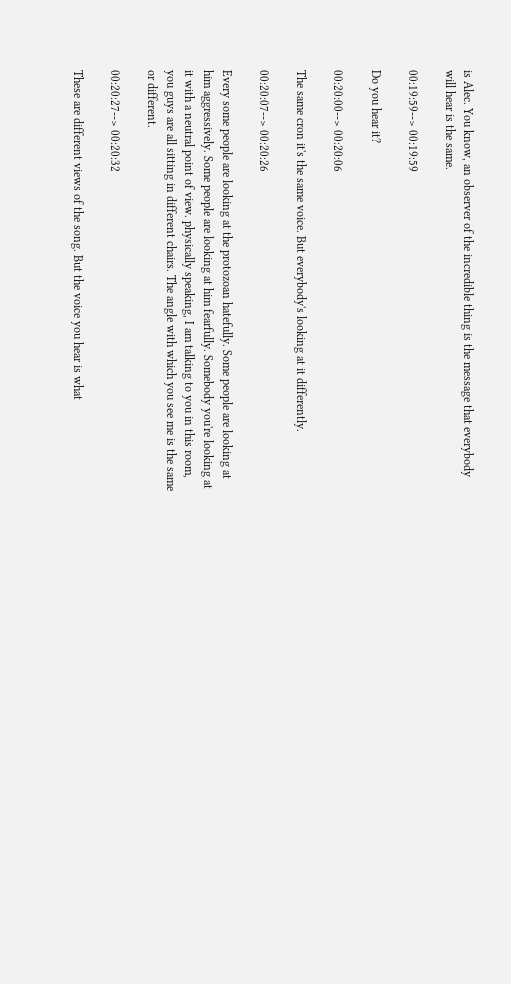is Alec. You know, an observer of the incredible thing is the message that everybody will hear is the same.

00:19:59--> 00:19:59

Do you hear it?

00:20:00--> 00:20:06

The same cron it's the same voice. But everybody's looking at it differently.

00:20:07--> 00:20:26

Every some people are looking at the protozoan hatefully. Some people are looking at him aggressively. Some people are looking at him fearfully. Somebody you're looking at it with a neutral point of view. physically speaking, I am talking to you in this room, you guys are all sitting in different chairs. The angle with which you see me is the same or different.

00:20:27--> 00:20:32

These are different views of the song. But the voice you hear is what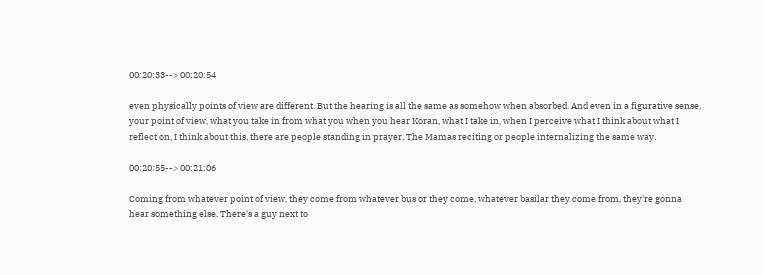00:20:33--> 00:20:54

even physically points of view are different. But the hearing is all the same as somehow when absorbed. And even in a figurative sense, your point of view, what you take in from what you when you hear Koran, what I take in, when I perceive what I think about what I reflect on, I think about this, there are people standing in prayer, The Mamas reciting or people internalizing the same way.

00:20:55--> 00:21:06

Coming from whatever point of view, they come from whatever bus or they come, whatever basilar they come from, they're gonna hear something else. There's a guy next to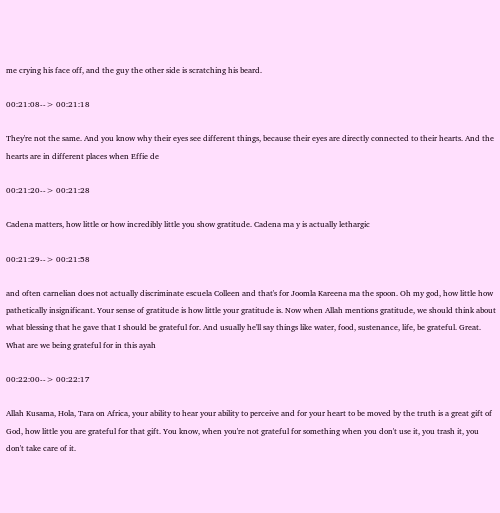me crying his face off, and the guy the other side is scratching his beard.

00:21:08--> 00:21:18

They're not the same. And you know why their eyes see different things, because their eyes are directly connected to their hearts. And the hearts are in different places when Effie de

00:21:20--> 00:21:28

Cadena matters, how little or how incredibly little you show gratitude. Cadena ma y is actually lethargic

00:21:29--> 00:21:58

and often carnelian does not actually discriminate escuela Colleen and that's for Joomla Kareena ma the spoon. Oh my god, how little how pathetically insignificant. Your sense of gratitude is how little your gratitude is. Now when Allah mentions gratitude, we should think about what blessing that he gave that I should be grateful for. And usually he'll say things like water, food, sustenance, life, be grateful. Great. What are we being grateful for in this ayah

00:22:00--> 00:22:17

Allah Kusama, Hola, Tara on Africa, your ability to hear your ability to perceive and for your heart to be moved by the truth is a great gift of God, how little you are grateful for that gift. You know, when you're not grateful for something when you don't use it, you trash it, you don't take care of it.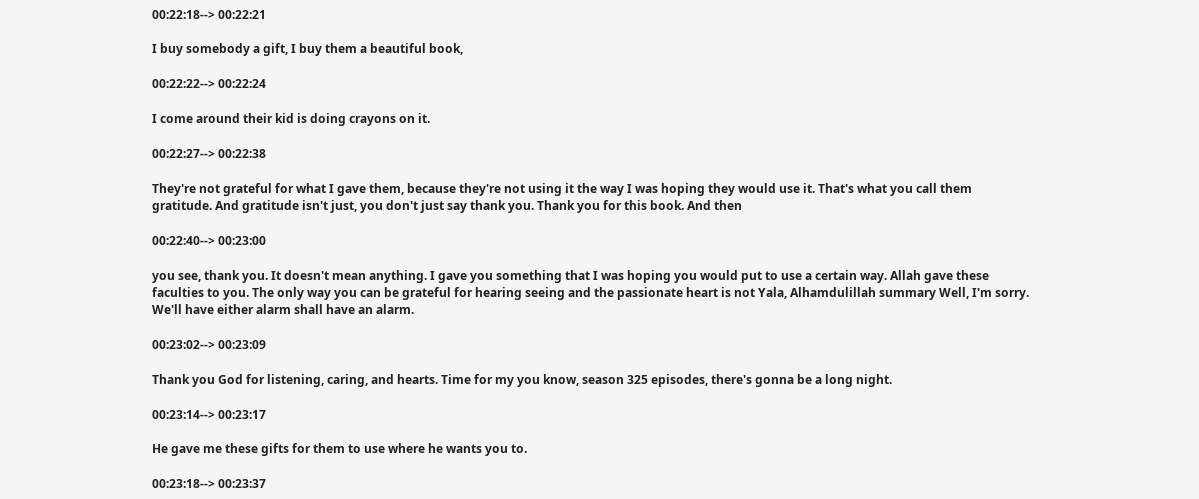00:22:18--> 00:22:21

I buy somebody a gift, I buy them a beautiful book,

00:22:22--> 00:22:24

I come around their kid is doing crayons on it.

00:22:27--> 00:22:38

They're not grateful for what I gave them, because they're not using it the way I was hoping they would use it. That's what you call them gratitude. And gratitude isn't just, you don't just say thank you. Thank you for this book. And then

00:22:40--> 00:23:00

you see, thank you. It doesn't mean anything. I gave you something that I was hoping you would put to use a certain way. Allah gave these faculties to you. The only way you can be grateful for hearing seeing and the passionate heart is not Yala, Alhamdulillah summary Well, I'm sorry. We'll have either alarm shall have an alarm.

00:23:02--> 00:23:09

Thank you God for listening, caring, and hearts. Time for my you know, season 325 episodes, there's gonna be a long night.

00:23:14--> 00:23:17

He gave me these gifts for them to use where he wants you to.

00:23:18--> 00:23:37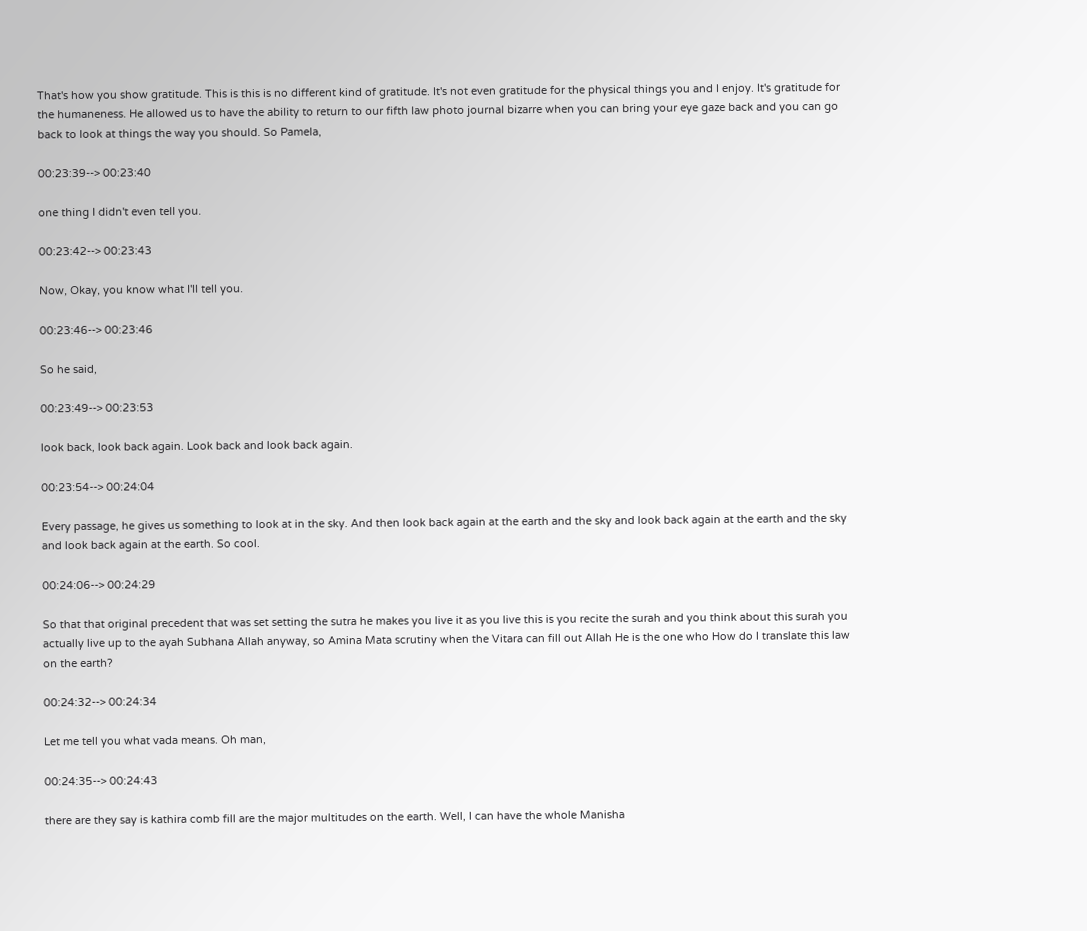That's how you show gratitude. This is this is no different kind of gratitude. It's not even gratitude for the physical things you and I enjoy. It's gratitude for the humaneness. He allowed us to have the ability to return to our fifth law photo journal bizarre when you can bring your eye gaze back and you can go back to look at things the way you should. So Pamela,

00:23:39--> 00:23:40

one thing I didn't even tell you.

00:23:42--> 00:23:43

Now, Okay, you know what I'll tell you.

00:23:46--> 00:23:46

So he said,

00:23:49--> 00:23:53

look back, look back again. Look back and look back again.

00:23:54--> 00:24:04

Every passage, he gives us something to look at in the sky. And then look back again at the earth and the sky and look back again at the earth and the sky and look back again at the earth. So cool.

00:24:06--> 00:24:29

So that that original precedent that was set setting the sutra he makes you live it as you live this is you recite the surah and you think about this surah you actually live up to the ayah Subhana Allah anyway, so Amina Mata scrutiny when the Vitara can fill out Allah He is the one who How do I translate this law on the earth?

00:24:32--> 00:24:34

Let me tell you what vada means. Oh man,

00:24:35--> 00:24:43

there are they say is kathira comb fill are the major multitudes on the earth. Well, I can have the whole Manisha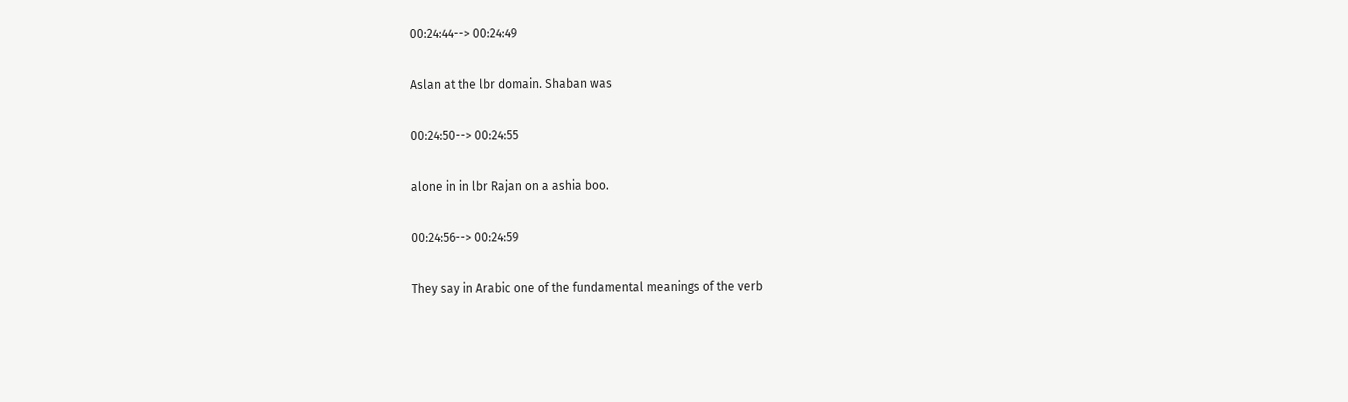00:24:44--> 00:24:49

Aslan at the lbr domain. Shaban was

00:24:50--> 00:24:55

alone in in lbr Rajan on a ashia boo.

00:24:56--> 00:24:59

They say in Arabic one of the fundamental meanings of the verb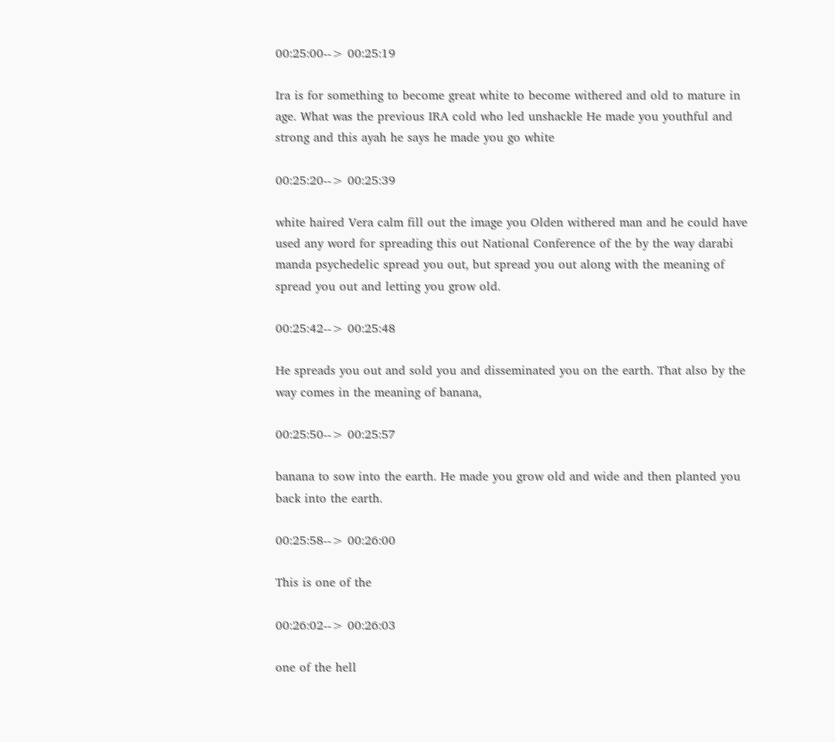00:25:00--> 00:25:19

Ira is for something to become great white to become withered and old to mature in age. What was the previous IRA cold who led unshackle He made you youthful and strong and this ayah he says he made you go white

00:25:20--> 00:25:39

white haired Vera calm fill out the image you Olden withered man and he could have used any word for spreading this out National Conference of the by the way darabi manda psychedelic spread you out, but spread you out along with the meaning of spread you out and letting you grow old.

00:25:42--> 00:25:48

He spreads you out and sold you and disseminated you on the earth. That also by the way comes in the meaning of banana,

00:25:50--> 00:25:57

banana to sow into the earth. He made you grow old and wide and then planted you back into the earth.

00:25:58--> 00:26:00

This is one of the

00:26:02--> 00:26:03

one of the hell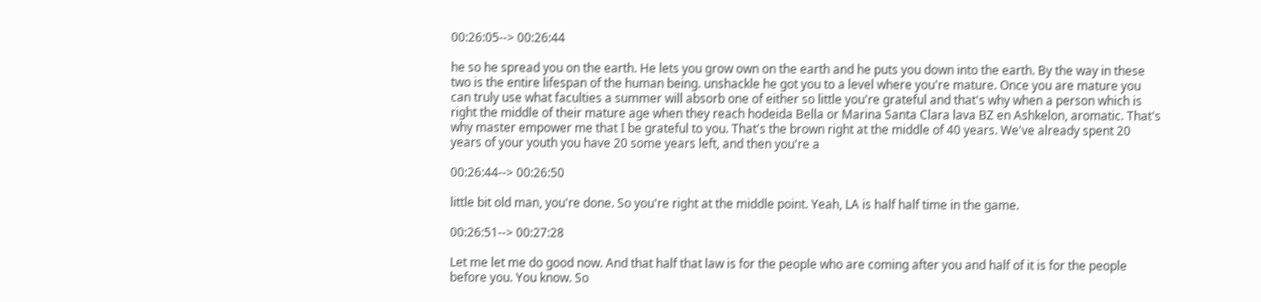00:26:05--> 00:26:44

he so he spread you on the earth. He lets you grow own on the earth and he puts you down into the earth. By the way in these two is the entire lifespan of the human being. unshackle he got you to a level where you're mature. Once you are mature you can truly use what faculties a summer will absorb one of either so little you're grateful and that's why when a person which is right the middle of their mature age when they reach hodeida Bella or Marina Santa Clara lava BZ en Ashkelon, aromatic. That's why master empower me that I be grateful to you. That's the brown right at the middle of 40 years. We've already spent 20 years of your youth you have 20 some years left, and then you're a

00:26:44--> 00:26:50

little bit old man, you're done. So you're right at the middle point. Yeah, LA is half half time in the game.

00:26:51--> 00:27:28

Let me let me do good now. And that half that law is for the people who are coming after you and half of it is for the people before you. You know. So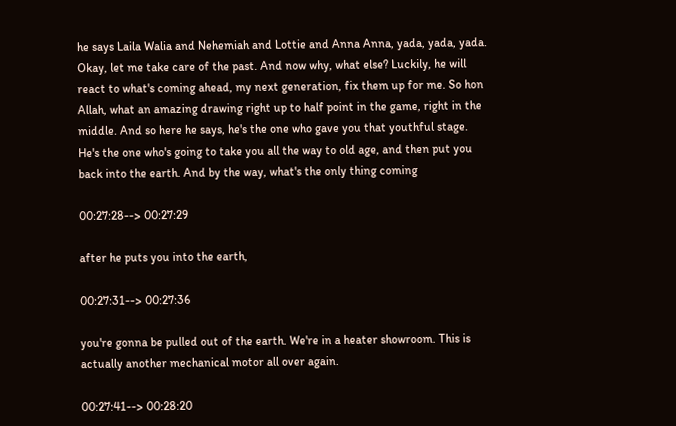he says Laila Walia and Nehemiah and Lottie and Anna Anna, yada, yada, yada. Okay, let me take care of the past. And now why, what else? Luckily, he will react to what's coming ahead, my next generation, fix them up for me. So hon Allah, what an amazing drawing right up to half point in the game, right in the middle. And so here he says, he's the one who gave you that youthful stage. He's the one who's going to take you all the way to old age, and then put you back into the earth. And by the way, what's the only thing coming

00:27:28--> 00:27:29

after he puts you into the earth,

00:27:31--> 00:27:36

you're gonna be pulled out of the earth. We're in a heater showroom. This is actually another mechanical motor all over again.

00:27:41--> 00:28:20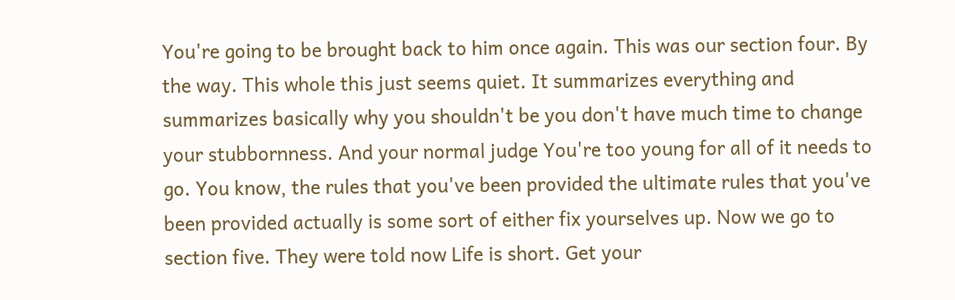You're going to be brought back to him once again. This was our section four. By the way. This whole this just seems quiet. It summarizes everything and summarizes basically why you shouldn't be you don't have much time to change your stubbornness. And your normal judge You're too young for all of it needs to go. You know, the rules that you've been provided the ultimate rules that you've been provided actually is some sort of either fix yourselves up. Now we go to section five. They were told now Life is short. Get your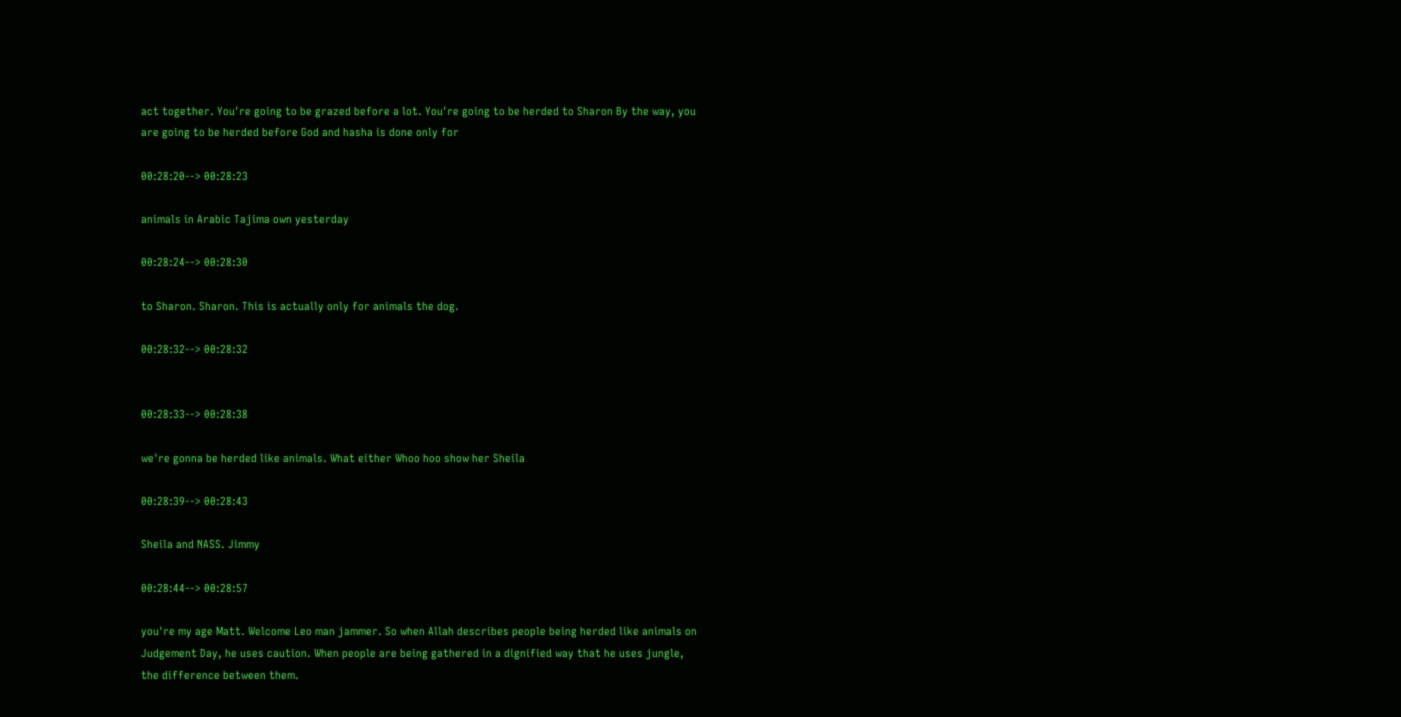act together. You're going to be grazed before a lot. You're going to be herded to Sharon By the way, you are going to be herded before God and hasha is done only for

00:28:20--> 00:28:23

animals in Arabic Tajima own yesterday

00:28:24--> 00:28:30

to Sharon. Sharon. This is actually only for animals the dog.

00:28:32--> 00:28:32


00:28:33--> 00:28:38

we're gonna be herded like animals. What either Whoo hoo show her Sheila

00:28:39--> 00:28:43

Sheila and NASS. Jimmy

00:28:44--> 00:28:57

you're my age Matt. Welcome Leo man jammer. So when Allah describes people being herded like animals on Judgement Day, he uses caution. When people are being gathered in a dignified way that he uses jungle, the difference between them.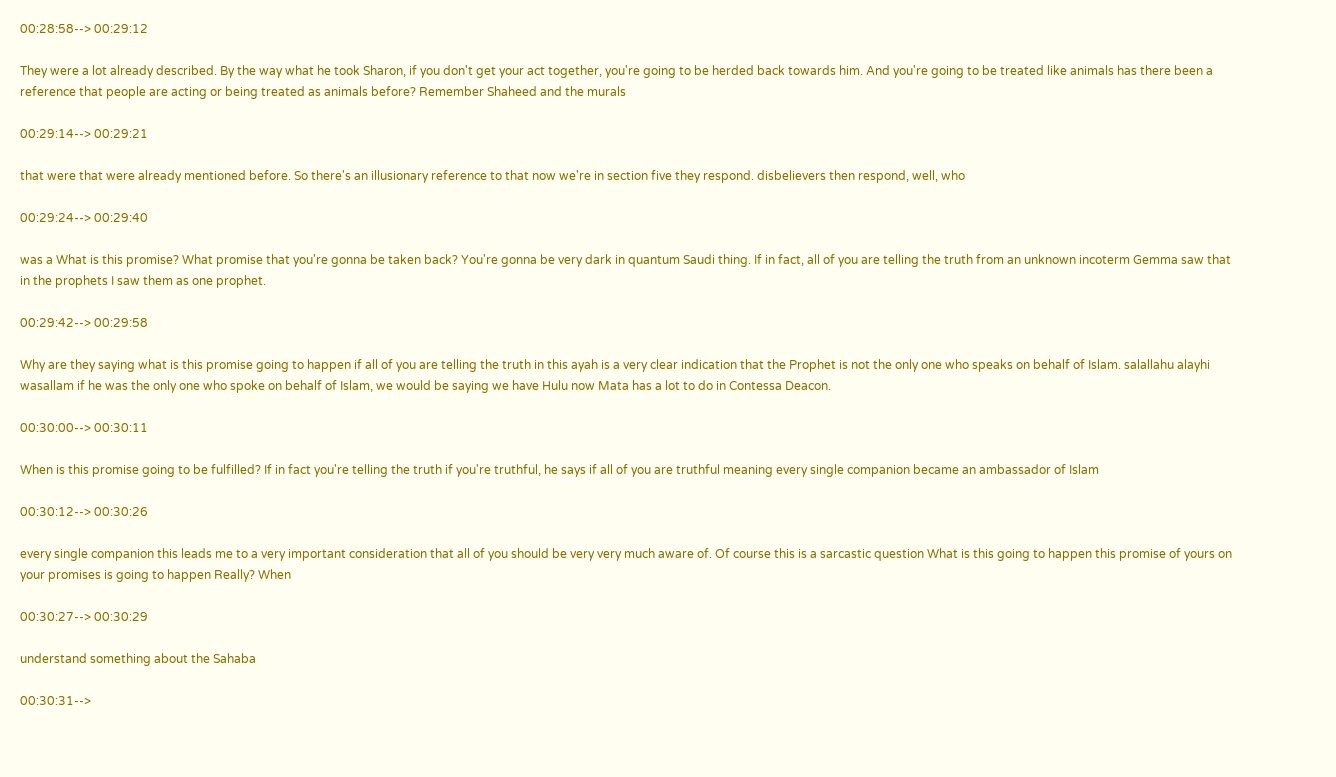00:28:58--> 00:29:12

They were a lot already described. By the way what he took Sharon, if you don't get your act together, you're going to be herded back towards him. And you're going to be treated like animals has there been a reference that people are acting or being treated as animals before? Remember Shaheed and the murals

00:29:14--> 00:29:21

that were that were already mentioned before. So there's an illusionary reference to that now we're in section five they respond. disbelievers then respond, well, who

00:29:24--> 00:29:40

was a What is this promise? What promise that you're gonna be taken back? You're gonna be very dark in quantum Saudi thing. If in fact, all of you are telling the truth from an unknown incoterm Gemma saw that in the prophets I saw them as one prophet.

00:29:42--> 00:29:58

Why are they saying what is this promise going to happen if all of you are telling the truth in this ayah is a very clear indication that the Prophet is not the only one who speaks on behalf of Islam. salallahu alayhi wasallam if he was the only one who spoke on behalf of Islam, we would be saying we have Hulu now Mata has a lot to do in Contessa Deacon.

00:30:00--> 00:30:11

When is this promise going to be fulfilled? If in fact you're telling the truth if you're truthful, he says if all of you are truthful meaning every single companion became an ambassador of Islam

00:30:12--> 00:30:26

every single companion this leads me to a very important consideration that all of you should be very very much aware of. Of course this is a sarcastic question What is this going to happen this promise of yours on your promises is going to happen Really? When

00:30:27--> 00:30:29

understand something about the Sahaba

00:30:31-->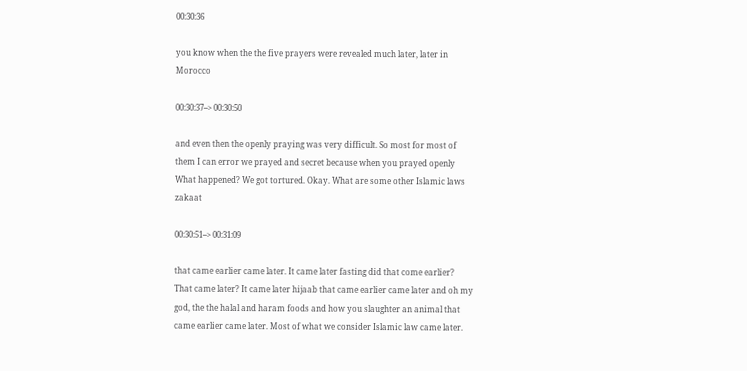00:30:36

you know when the the five prayers were revealed much later, later in Morocco

00:30:37--> 00:30:50

and even then the openly praying was very difficult. So most for most of them I can error we prayed and secret because when you prayed openly What happened? We got tortured. Okay. What are some other Islamic laws zakaat

00:30:51--> 00:31:09

that came earlier came later. It came later fasting did that come earlier? That came later? It came later hijaab that came earlier came later and oh my god, the the halal and haram foods and how you slaughter an animal that came earlier came later. Most of what we consider Islamic law came later.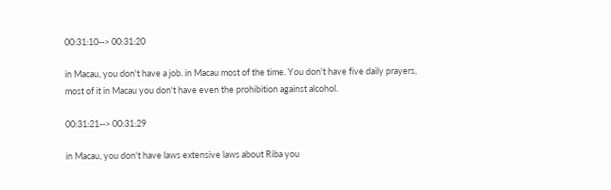00:31:10--> 00:31:20

in Macau, you don't have a job. in Macau most of the time. You don't have five daily prayers, most of it in Macau you don't have even the prohibition against alcohol.

00:31:21--> 00:31:29

in Macau, you don't have laws extensive laws about Riba you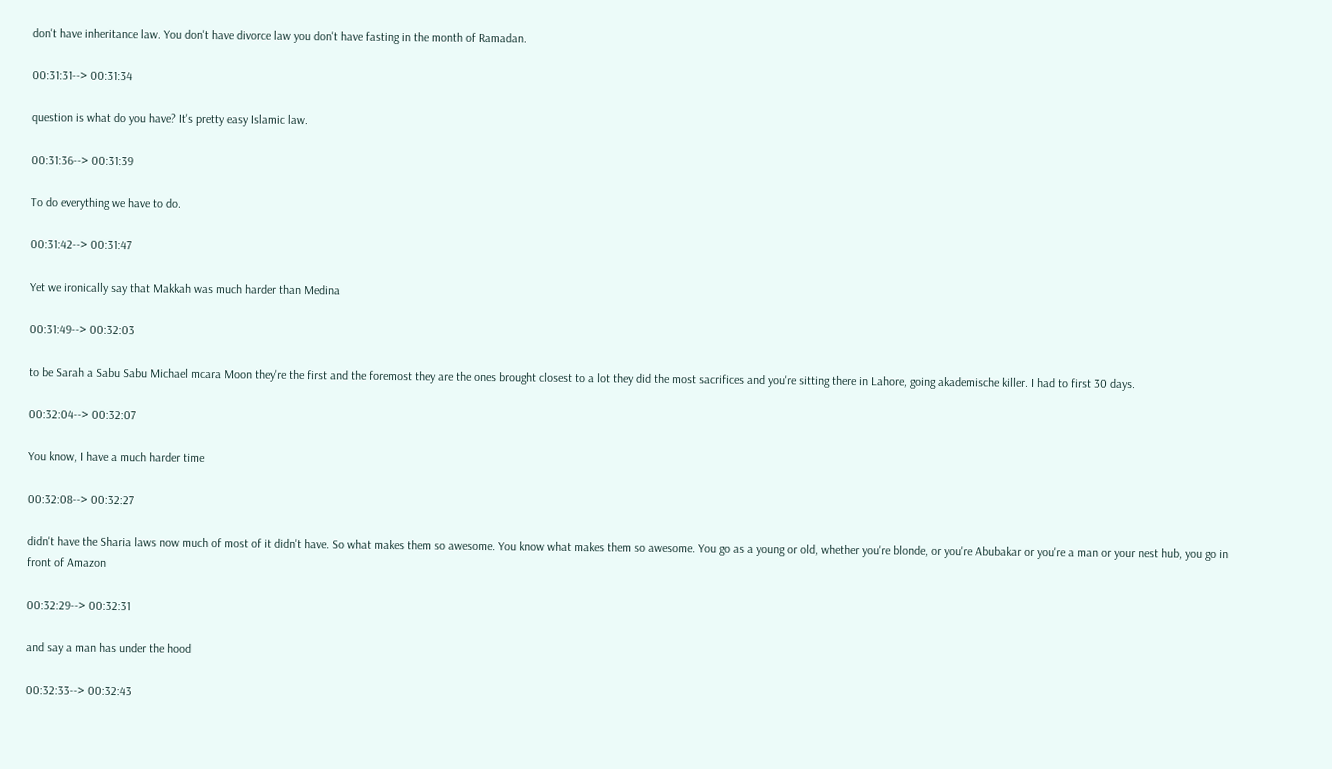don't have inheritance law. You don't have divorce law you don't have fasting in the month of Ramadan.

00:31:31--> 00:31:34

question is what do you have? It's pretty easy Islamic law.

00:31:36--> 00:31:39

To do everything we have to do.

00:31:42--> 00:31:47

Yet we ironically say that Makkah was much harder than Medina

00:31:49--> 00:32:03

to be Sarah a Sabu Sabu Michael mcara Moon they're the first and the foremost they are the ones brought closest to a lot they did the most sacrifices and you're sitting there in Lahore, going akademische killer. I had to first 30 days.

00:32:04--> 00:32:07

You know, I have a much harder time

00:32:08--> 00:32:27

didn't have the Sharia laws now much of most of it didn't have. So what makes them so awesome. You know what makes them so awesome. You go as a young or old, whether you're blonde, or you're Abubakar or you're a man or your nest hub, you go in front of Amazon

00:32:29--> 00:32:31

and say a man has under the hood

00:32:33--> 00:32:43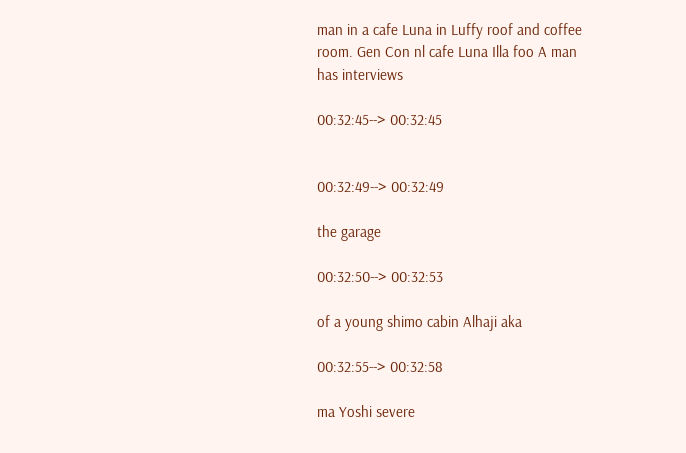man in a cafe Luna in Luffy roof and coffee room. Gen Con nl cafe Luna Illa foo A man has interviews

00:32:45--> 00:32:45


00:32:49--> 00:32:49

the garage

00:32:50--> 00:32:53

of a young shimo cabin Alhaji aka

00:32:55--> 00:32:58

ma Yoshi severe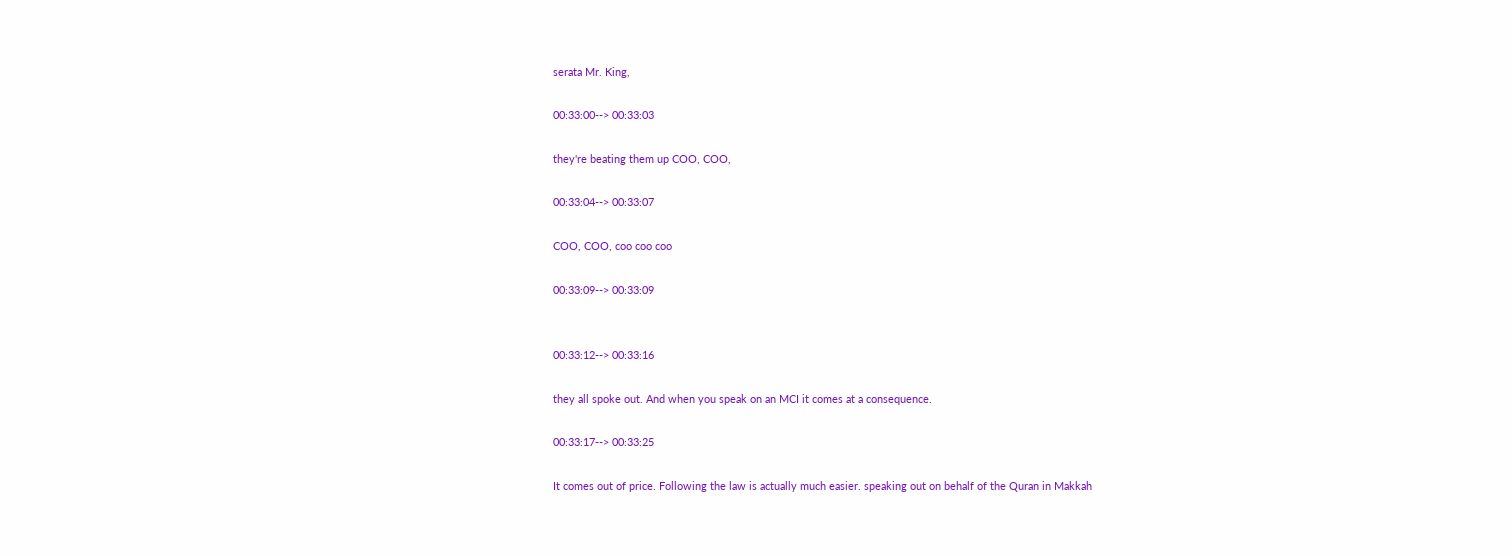serata Mr. King,

00:33:00--> 00:33:03

they're beating them up COO, COO,

00:33:04--> 00:33:07

COO, COO, coo coo coo

00:33:09--> 00:33:09


00:33:12--> 00:33:16

they all spoke out. And when you speak on an MCI it comes at a consequence.

00:33:17--> 00:33:25

It comes out of price. Following the law is actually much easier. speaking out on behalf of the Quran in Makkah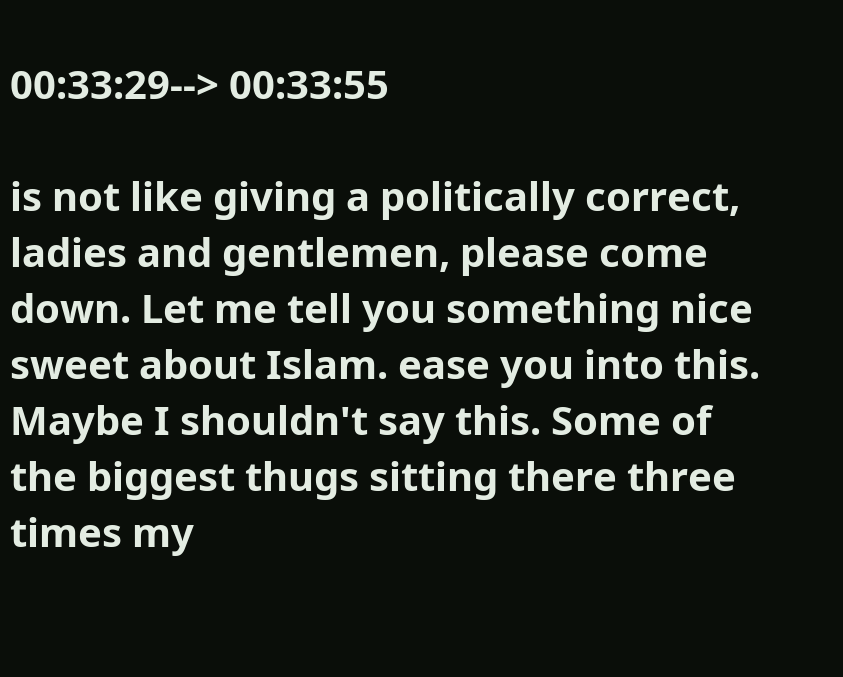00:33:29--> 00:33:55

is not like giving a politically correct, ladies and gentlemen, please come down. Let me tell you something nice sweet about Islam. ease you into this. Maybe I shouldn't say this. Some of the biggest thugs sitting there three times my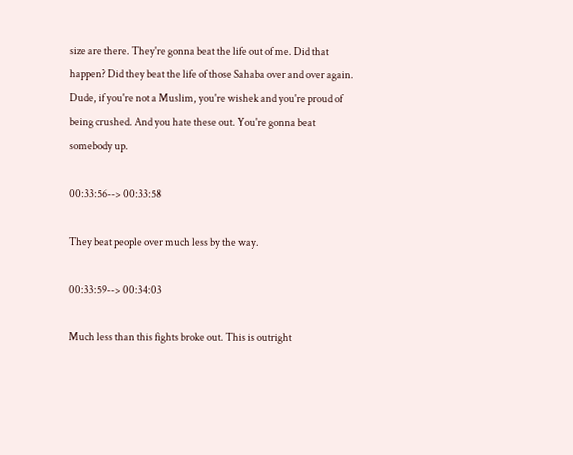size are there. They're gonna beat the life out of me. Did that happen? Did they beat the life of those Sahaba over and over again. Dude, if you're not a Muslim, you're wishek and you're proud of being crushed. And you hate these out. You're gonna beat somebody up.

00:33:56--> 00:33:58

They beat people over much less by the way.

00:33:59--> 00:34:03

Much less than this fights broke out. This is outright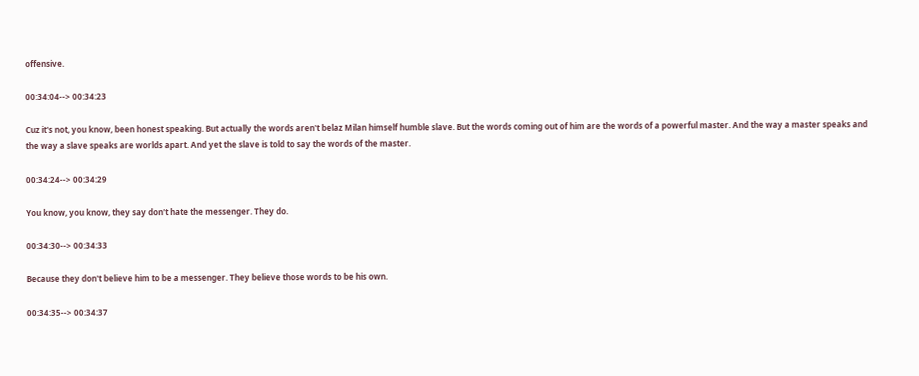offensive.

00:34:04--> 00:34:23

Cuz it's not, you know, been honest speaking. But actually the words aren't belaz Milan himself humble slave. But the words coming out of him are the words of a powerful master. And the way a master speaks and the way a slave speaks are worlds apart. And yet the slave is told to say the words of the master.

00:34:24--> 00:34:29

You know, you know, they say don't hate the messenger. They do.

00:34:30--> 00:34:33

Because they don't believe him to be a messenger. They believe those words to be his own.

00:34:35--> 00:34:37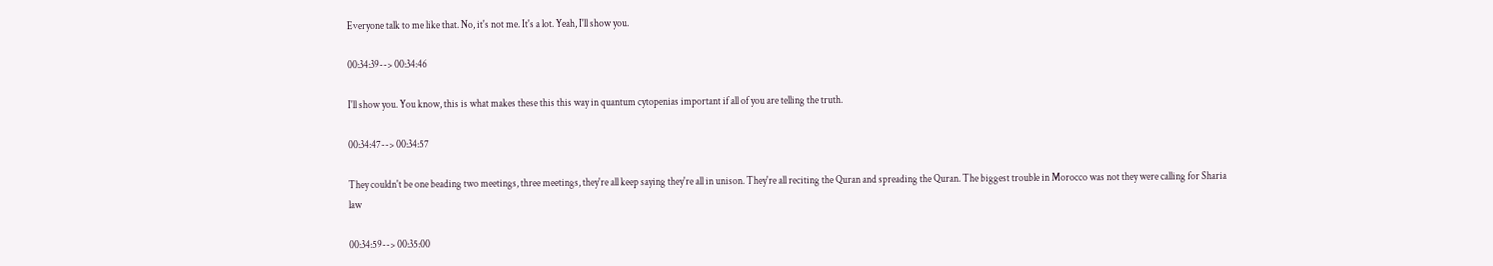Everyone talk to me like that. No, it's not me. It's a lot. Yeah, I'll show you.

00:34:39--> 00:34:46

I'll show you. You know, this is what makes these this this way in quantum cytopenias important if all of you are telling the truth.

00:34:47--> 00:34:57

They couldn't be one beading two meetings, three meetings, they're all keep saying they're all in unison. They're all reciting the Quran and spreading the Quran. The biggest trouble in Morocco was not they were calling for Sharia law

00:34:59--> 00:35:00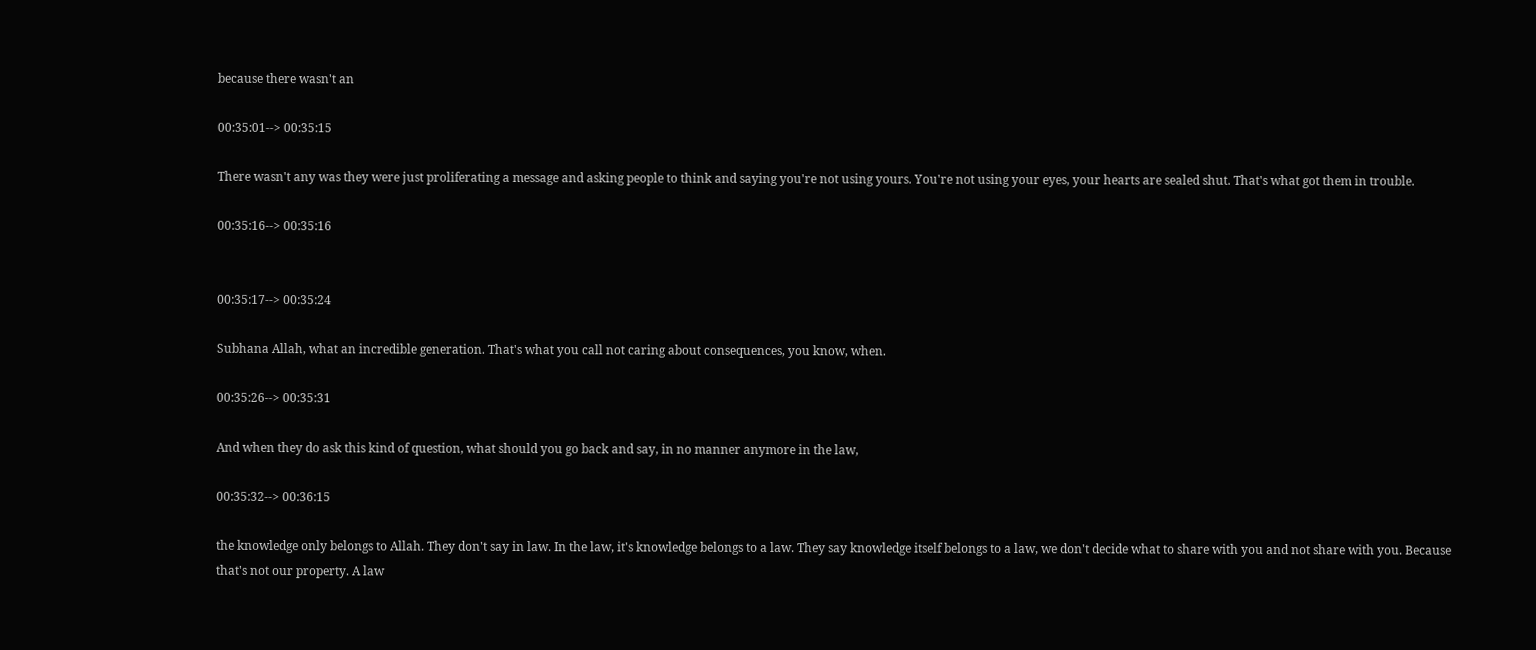because there wasn't an

00:35:01--> 00:35:15

There wasn't any was they were just proliferating a message and asking people to think and saying you're not using yours. You're not using your eyes, your hearts are sealed shut. That's what got them in trouble.

00:35:16--> 00:35:16


00:35:17--> 00:35:24

Subhana Allah, what an incredible generation. That's what you call not caring about consequences, you know, when.

00:35:26--> 00:35:31

And when they do ask this kind of question, what should you go back and say, in no manner anymore in the law,

00:35:32--> 00:36:15

the knowledge only belongs to Allah. They don't say in law. In the law, it's knowledge belongs to a law. They say knowledge itself belongs to a law, we don't decide what to share with you and not share with you. Because that's not our property. A law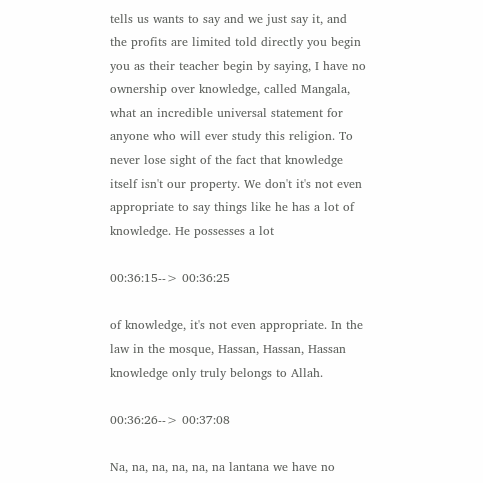tells us wants to say and we just say it, and the profits are limited told directly you begin you as their teacher begin by saying, I have no ownership over knowledge, called Mangala, what an incredible universal statement for anyone who will ever study this religion. To never lose sight of the fact that knowledge itself isn't our property. We don't it's not even appropriate to say things like he has a lot of knowledge. He possesses a lot

00:36:15--> 00:36:25

of knowledge, it's not even appropriate. In the law in the mosque, Hassan, Hassan, Hassan knowledge only truly belongs to Allah.

00:36:26--> 00:37:08

Na, na, na, na, na, na lantana we have no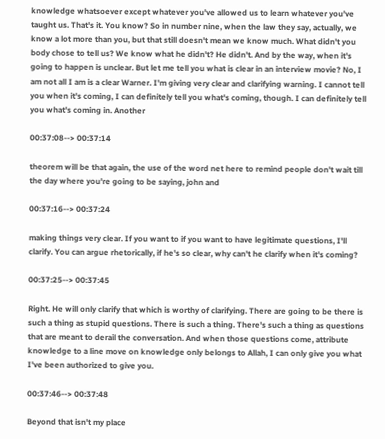knowledge whatsoever except whatever you've allowed us to learn whatever you've taught us. That's it. You know? So in number nine, when the law they say, actually, we know a lot more than you, but that still doesn't mean we know much. What didn't you body chose to tell us? We know what he didn't? He didn't. And by the way, when it's going to happen is unclear. But let me tell you what is clear in an interview movie? No, I am not all I am is a clear Warner. I'm giving very clear and clarifying warning. I cannot tell you when it's coming, I can definitely tell you what's coming, though. I can definitely tell you what's coming in. Another

00:37:08--> 00:37:14

theorem will be that again, the use of the word net here to remind people don't wait till the day where you're going to be saying, john and

00:37:16--> 00:37:24

making things very clear. If you want to if you want to have legitimate questions, I'll clarify. You can argue rhetorically, if he's so clear, why can't he clarify when it's coming?

00:37:25--> 00:37:45

Right. He will only clarify that which is worthy of clarifying. There are going to be there is such a thing as stupid questions. There is such a thing. There's such a thing as questions that are meant to derail the conversation. And when those questions come, attribute knowledge to a line move on knowledge only belongs to Allah, I can only give you what I've been authorized to give you.

00:37:46--> 00:37:48

Beyond that isn't my place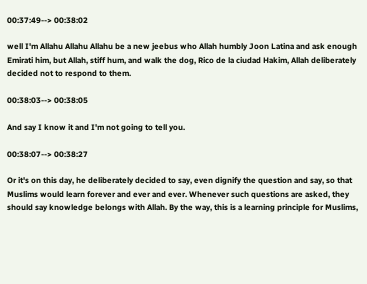00:37:49--> 00:38:02

well I'm Allahu Allahu Allahu be a new jeebus who Allah humbly Joon Latina and ask enough Emirati him, but Allah, stiff hum, and walk the dog, Rico de la ciudad Hakim, Allah deliberately decided not to respond to them.

00:38:03--> 00:38:05

And say I know it and I'm not going to tell you.

00:38:07--> 00:38:27

Or it's on this day, he deliberately decided to say, even dignify the question and say, so that Muslims would learn forever and ever and ever. Whenever such questions are asked, they should say knowledge belongs with Allah. By the way, this is a learning principle for Muslims,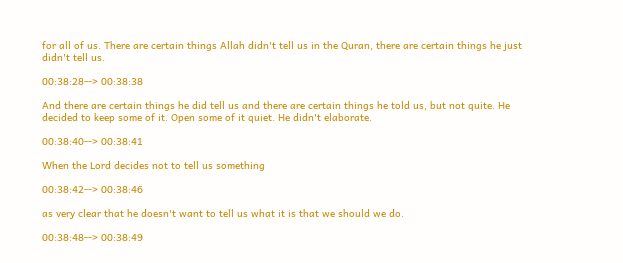for all of us. There are certain things Allah didn't tell us in the Quran, there are certain things he just didn't tell us.

00:38:28--> 00:38:38

And there are certain things he did tell us and there are certain things he told us, but not quite. He decided to keep some of it. Open some of it quiet. He didn't elaborate.

00:38:40--> 00:38:41

When the Lord decides not to tell us something

00:38:42--> 00:38:46

as very clear that he doesn't want to tell us what it is that we should we do.

00:38:48--> 00:38:49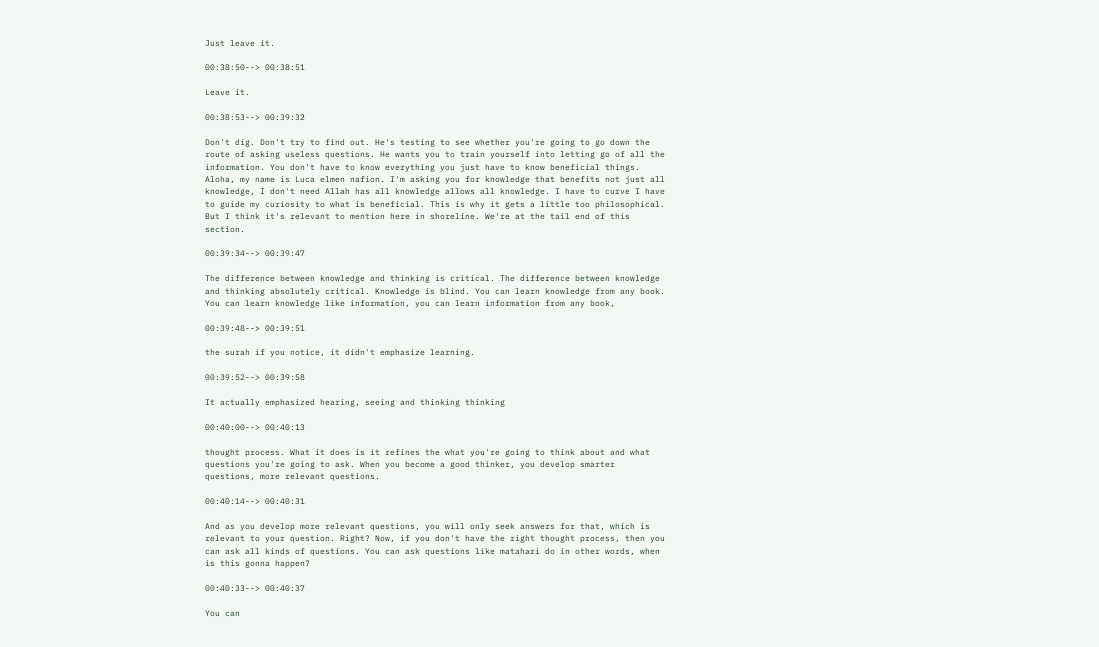Just leave it.

00:38:50--> 00:38:51

Leave it.

00:38:53--> 00:39:32

Don't dig. Don't try to find out. He's testing to see whether you're going to go down the route of asking useless questions. He wants you to train yourself into letting go of all the information. You don't have to know everything you just have to know beneficial things. Aloha, my name is Luca elmen nafion. I'm asking you for knowledge that benefits not just all knowledge, I don't need Allah has all knowledge allows all knowledge. I have to curve I have to guide my curiosity to what is beneficial. This is why it gets a little too philosophical. But I think it's relevant to mention here in shoreline. We're at the tail end of this section.

00:39:34--> 00:39:47

The difference between knowledge and thinking is critical. The difference between knowledge and thinking absolutely critical. Knowledge is blind. You can learn knowledge from any book. You can learn knowledge like information, you can learn information from any book,

00:39:48--> 00:39:51

the surah if you notice, it didn't emphasize learning.

00:39:52--> 00:39:58

It actually emphasized hearing, seeing and thinking thinking

00:40:00--> 00:40:13

thought process. What it does is it refines the what you're going to think about and what questions you're going to ask. When you become a good thinker, you develop smarter questions, more relevant questions.

00:40:14--> 00:40:31

And as you develop more relevant questions, you will only seek answers for that, which is relevant to your question. Right? Now, if you don't have the right thought process, then you can ask all kinds of questions. You can ask questions like matahari do in other words, when is this gonna happen?

00:40:33--> 00:40:37

You can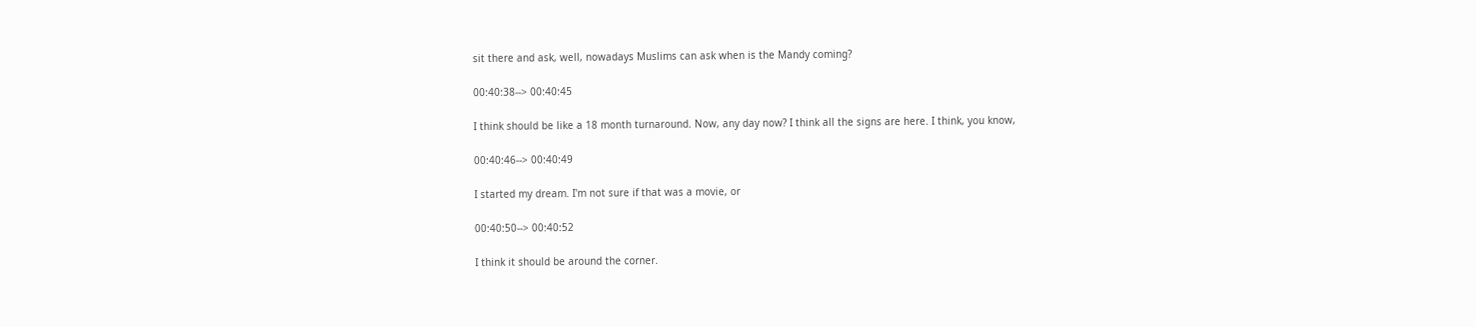sit there and ask, well, nowadays Muslims can ask when is the Mandy coming?

00:40:38--> 00:40:45

I think should be like a 18 month turnaround. Now, any day now? I think all the signs are here. I think, you know,

00:40:46--> 00:40:49

I started my dream. I'm not sure if that was a movie, or

00:40:50--> 00:40:52

I think it should be around the corner.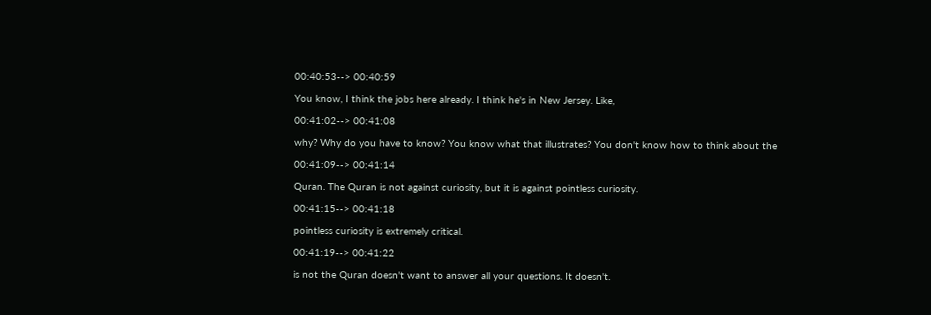00:40:53--> 00:40:59

You know, I think the jobs here already. I think he's in New Jersey. Like,

00:41:02--> 00:41:08

why? Why do you have to know? You know what that illustrates? You don't know how to think about the

00:41:09--> 00:41:14

Quran. The Quran is not against curiosity, but it is against pointless curiosity.

00:41:15--> 00:41:18

pointless curiosity is extremely critical.

00:41:19--> 00:41:22

is not the Quran doesn't want to answer all your questions. It doesn't.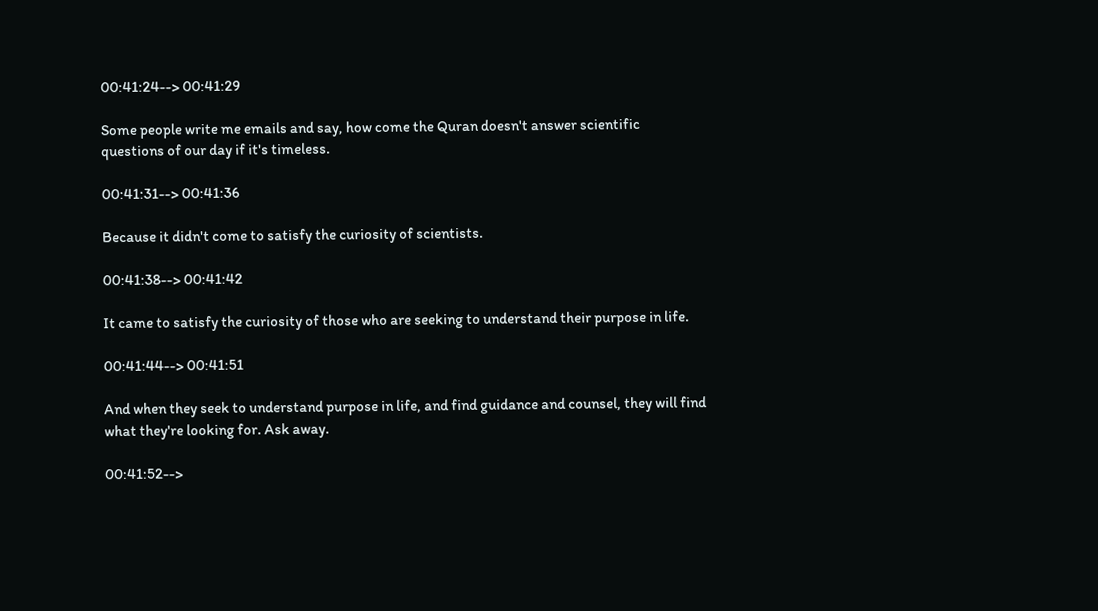00:41:24--> 00:41:29

Some people write me emails and say, how come the Quran doesn't answer scientific questions of our day if it's timeless.

00:41:31--> 00:41:36

Because it didn't come to satisfy the curiosity of scientists.

00:41:38--> 00:41:42

It came to satisfy the curiosity of those who are seeking to understand their purpose in life.

00:41:44--> 00:41:51

And when they seek to understand purpose in life, and find guidance and counsel, they will find what they're looking for. Ask away.

00:41:52-->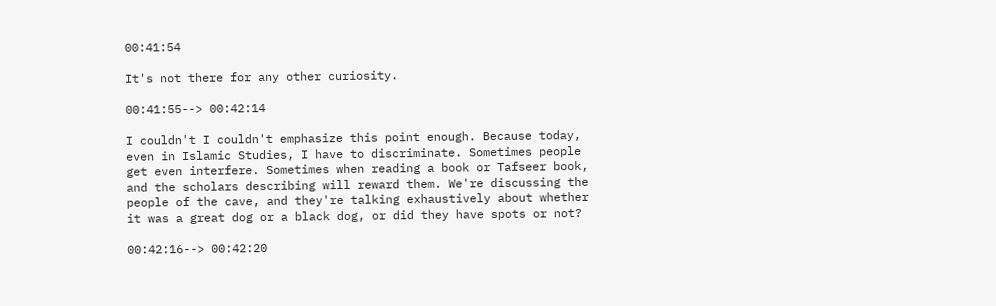00:41:54

It's not there for any other curiosity.

00:41:55--> 00:42:14

I couldn't I couldn't emphasize this point enough. Because today, even in Islamic Studies, I have to discriminate. Sometimes people get even interfere. Sometimes when reading a book or Tafseer book, and the scholars describing will reward them. We're discussing the people of the cave, and they're talking exhaustively about whether it was a great dog or a black dog, or did they have spots or not?

00:42:16--> 00:42:20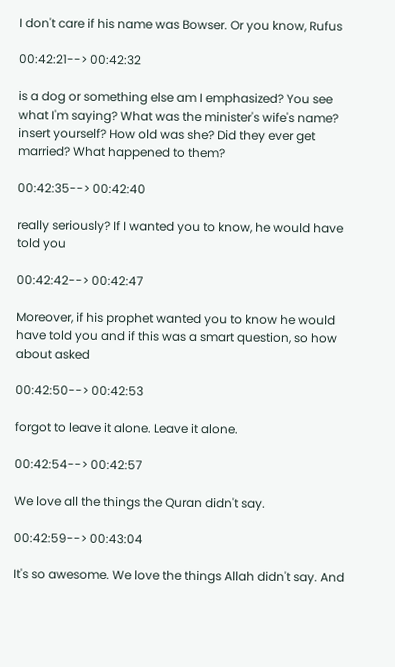I don't care if his name was Bowser. Or you know, Rufus

00:42:21--> 00:42:32

is a dog or something else am I emphasized? You see what I'm saying? What was the minister's wife's name? insert yourself? How old was she? Did they ever get married? What happened to them?

00:42:35--> 00:42:40

really seriously? If I wanted you to know, he would have told you

00:42:42--> 00:42:47

Moreover, if his prophet wanted you to know he would have told you and if this was a smart question, so how about asked

00:42:50--> 00:42:53

forgot to leave it alone. Leave it alone.

00:42:54--> 00:42:57

We love all the things the Quran didn't say.

00:42:59--> 00:43:04

It's so awesome. We love the things Allah didn't say. And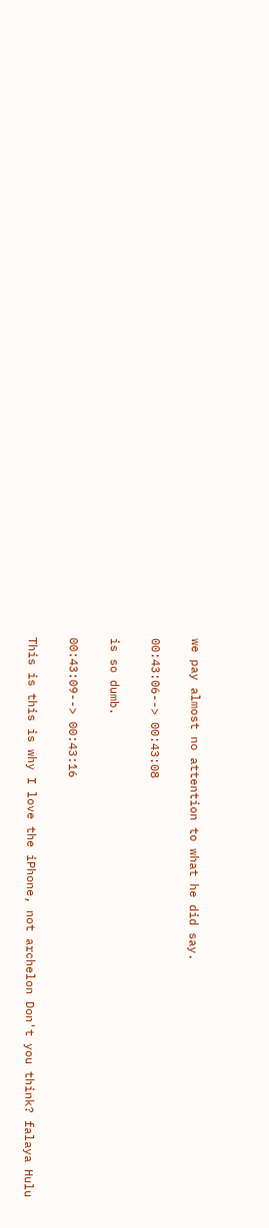we pay almost no attention to what he did say.

00:43:06--> 00:43:08

is so dumb.

00:43:09--> 00:43:16

This is this is why I love the iPhone, not archelon Don't you think? falaya Hulu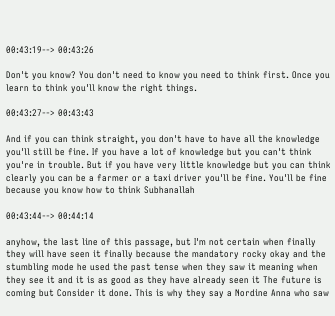00:43:19--> 00:43:26

Don't you know? You don't need to know you need to think first. Once you learn to think you'll know the right things.

00:43:27--> 00:43:43

And if you can think straight, you don't have to have all the knowledge you'll still be fine. If you have a lot of knowledge but you can't think you're in trouble. But if you have very little knowledge but you can think clearly you can be a farmer or a taxi driver you'll be fine. You'll be fine because you know how to think Subhanallah

00:43:44--> 00:44:14

anyhow, the last line of this passage, but I'm not certain when finally they will have seen it finally because the mandatory rocky okay and the stumbling mode he used the past tense when they saw it meaning when they see it and it is as good as they have already seen it The future is coming but Consider it done. This is why they say a Nordine Anna who saw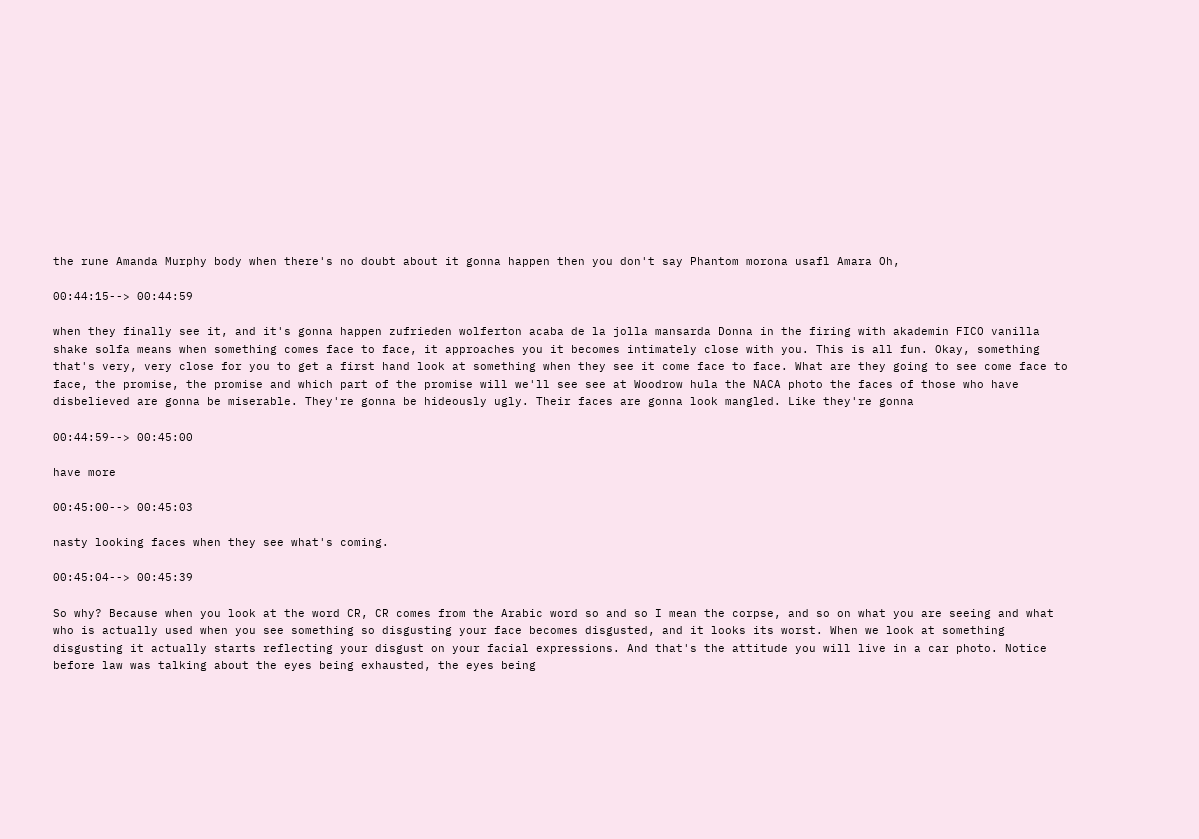the rune Amanda Murphy body when there's no doubt about it gonna happen then you don't say Phantom morona usafl Amara Oh,

00:44:15--> 00:44:59

when they finally see it, and it's gonna happen zufrieden wolferton acaba de la jolla mansarda Donna in the firing with akademin FICO vanilla shake solfa means when something comes face to face, it approaches you it becomes intimately close with you. This is all fun. Okay, something that's very, very close for you to get a first hand look at something when they see it come face to face. What are they going to see come face to face, the promise, the promise and which part of the promise will we'll see see at Woodrow hula the NACA photo the faces of those who have disbelieved are gonna be miserable. They're gonna be hideously ugly. Their faces are gonna look mangled. Like they're gonna

00:44:59--> 00:45:00

have more

00:45:00--> 00:45:03

nasty looking faces when they see what's coming.

00:45:04--> 00:45:39

So why? Because when you look at the word CR, CR comes from the Arabic word so and so I mean the corpse, and so on what you are seeing and what who is actually used when you see something so disgusting your face becomes disgusted, and it looks its worst. When we look at something disgusting it actually starts reflecting your disgust on your facial expressions. And that's the attitude you will live in a car photo. Notice before law was talking about the eyes being exhausted, the eyes being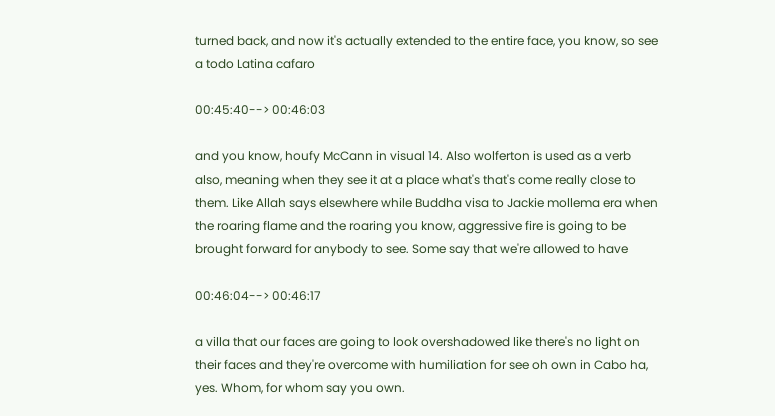turned back, and now it's actually extended to the entire face, you know, so see a todo Latina cafaro

00:45:40--> 00:46:03

and you know, houfy McCann in visual 14. Also wolferton is used as a verb also, meaning when they see it at a place what's that's come really close to them. Like Allah says elsewhere while Buddha visa to Jackie mollema era when the roaring flame and the roaring you know, aggressive fire is going to be brought forward for anybody to see. Some say that we're allowed to have

00:46:04--> 00:46:17

a villa that our faces are going to look overshadowed like there's no light on their faces and they're overcome with humiliation for see oh own in Cabo ha, yes. Whom, for whom say you own.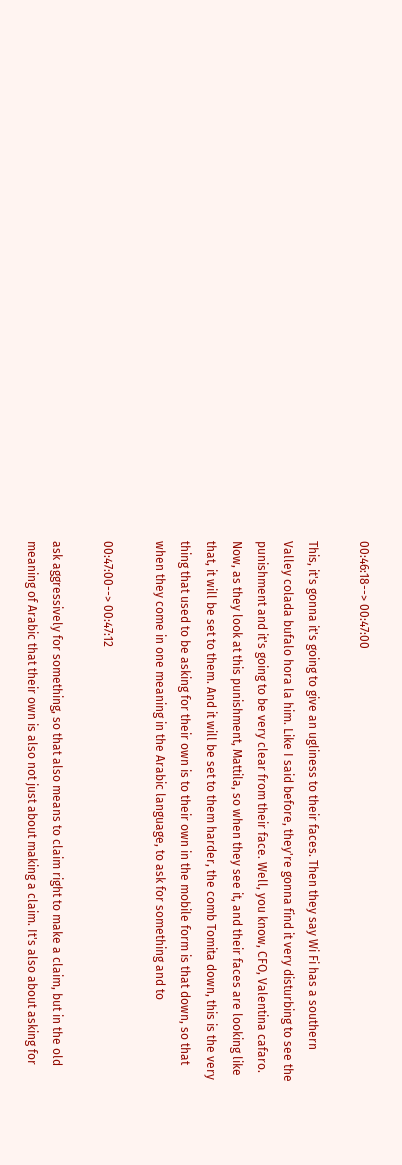00:46:18--> 00:47:00

This, it's gonna it's going to give an ugliness to their faces. Then they say Wi Fi has a southern Valley colada bufalo hora la him. Like I said before, they're gonna find it very disturbing to see the punishment and it's going to be very clear from their face. Well, you know, CFO, Valentina cafaro. Now, as they look at this punishment, Mattila, so when they see it, and their faces are looking like that, it will be set to them. And it will be set to them harder, the comb Tomita down, this is the very thing that used to be asking for their own is to their own in the mobile form is that down, so that when they come in one meaning in the Arabic language, to ask for something and to

00:47:00--> 00:47:12

ask aggressively for something, so that also means to claim right to make a claim, but in the old meaning of Arabic that their own is also not just about making a claim. It's also about asking for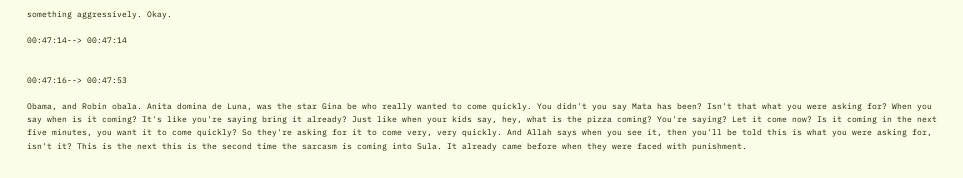something aggressively. Okay.

00:47:14--> 00:47:14


00:47:16--> 00:47:53

Obama, and Robin obala. Anita domina de Luna, was the star Gina be who really wanted to come quickly. You didn't you say Mata has been? Isn't that what you were asking for? When you say when is it coming? It's like you're saying bring it already? Just like when your kids say, hey, what is the pizza coming? You're saying? Let it come now? Is it coming in the next five minutes, you want it to come quickly? So they're asking for it to come very, very quickly. And Allah says when you see it, then you'll be told this is what you were asking for, isn't it? This is the next this is the second time the sarcasm is coming into Sula. It already came before when they were faced with punishment.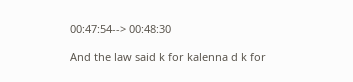00:47:54--> 00:48:30

And the law said k for kalenna d k for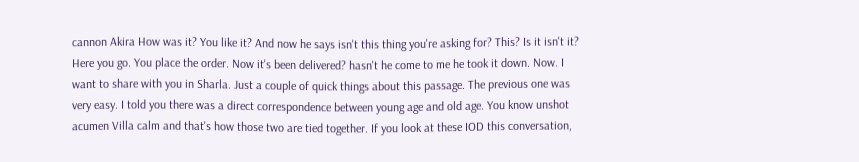cannon Akira How was it? You like it? And now he says isn't this thing you're asking for? This? Is it isn't it? Here you go. You place the order. Now it's been delivered? hasn't he come to me he took it down. Now. I want to share with you in Sharla. Just a couple of quick things about this passage. The previous one was very easy. I told you there was a direct correspondence between young age and old age. You know unshot acumen Villa calm and that's how those two are tied together. If you look at these IOD this conversation,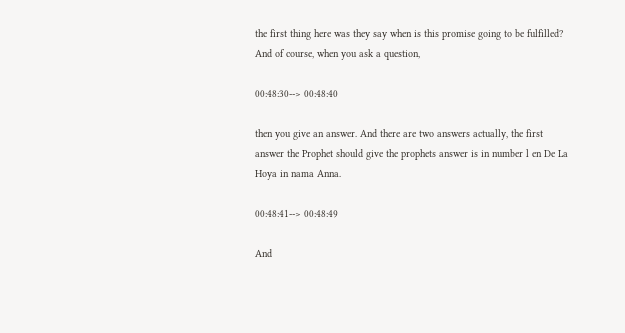the first thing here was they say when is this promise going to be fulfilled? And of course, when you ask a question,

00:48:30--> 00:48:40

then you give an answer. And there are two answers actually, the first answer the Prophet should give the prophets answer is in number l en De La Hoya in nama Anna.

00:48:41--> 00:48:49

And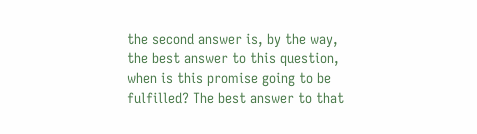the second answer is, by the way, the best answer to this question, when is this promise going to be fulfilled? The best answer to that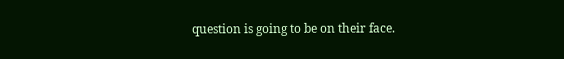question is going to be on their face.